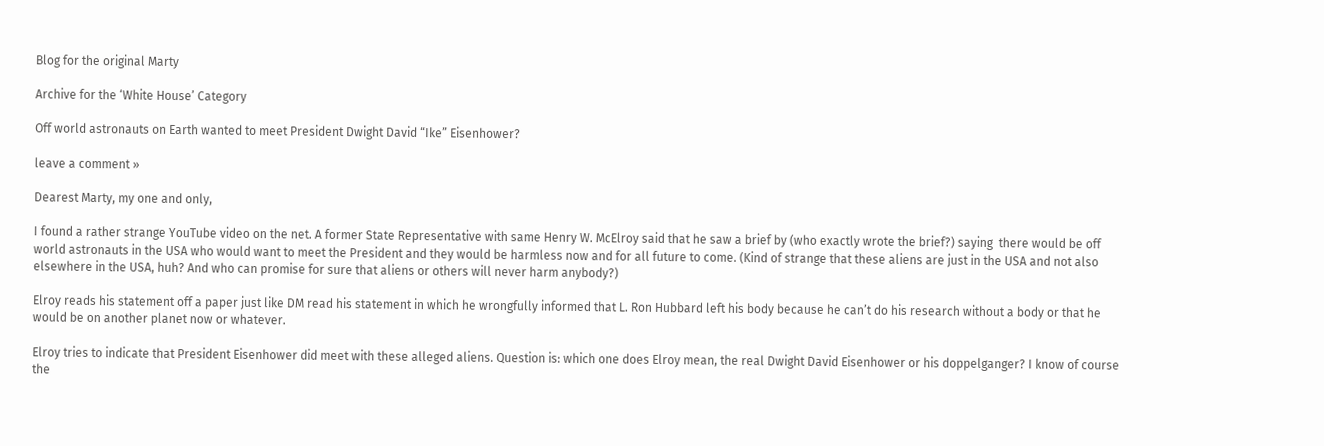Blog for the original Marty

Archive for the ‘White House’ Category

Off world astronauts on Earth wanted to meet President Dwight David “Ike” Eisenhower?

leave a comment »

Dearest Marty, my one and only,

I found a rather strange YouTube video on the net. A former State Representative with same Henry W. McElroy said that he saw a brief by (who exactly wrote the brief?) saying  there would be off world astronauts in the USA who would want to meet the President and they would be harmless now and for all future to come. (Kind of strange that these aliens are just in the USA and not also elsewhere in the USA, huh? And who can promise for sure that aliens or others will never harm anybody?)

Elroy reads his statement off a paper just like DM read his statement in which he wrongfully informed that L. Ron Hubbard left his body because he can’t do his research without a body or that he would be on another planet now or whatever.

Elroy tries to indicate that President Eisenhower did meet with these alleged aliens. Question is: which one does Elroy mean, the real Dwight David Eisenhower or his doppelganger? I know of course the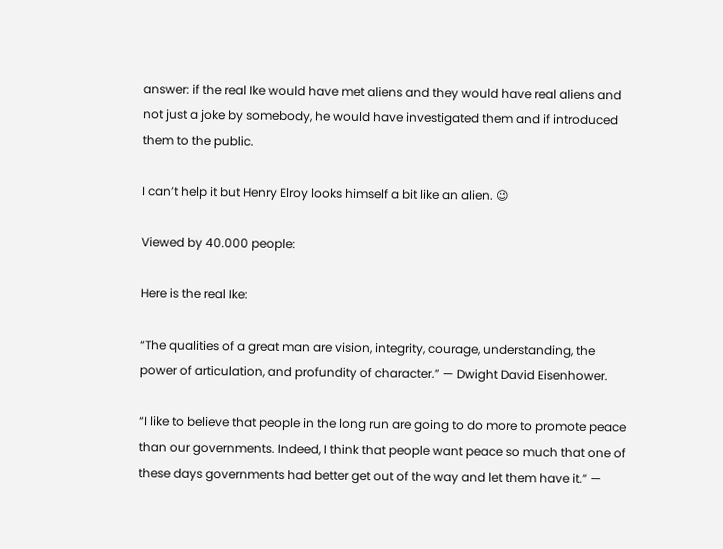answer: if the real Ike would have met aliens and they would have real aliens and not just a joke by somebody, he would have investigated them and if introduced them to the public.

I can’t help it but Henry Elroy looks himself a bit like an alien. 😉

Viewed by 40.000 people:

Here is the real Ike:

“The qualities of a great man are vision, integrity, courage, understanding, the power of articulation, and profundity of character.” — Dwight David Eisenhower.

“I like to believe that people in the long run are going to do more to promote peace than our governments. Indeed, I think that people want peace so much that one of these days governments had better get out of the way and let them have it.” —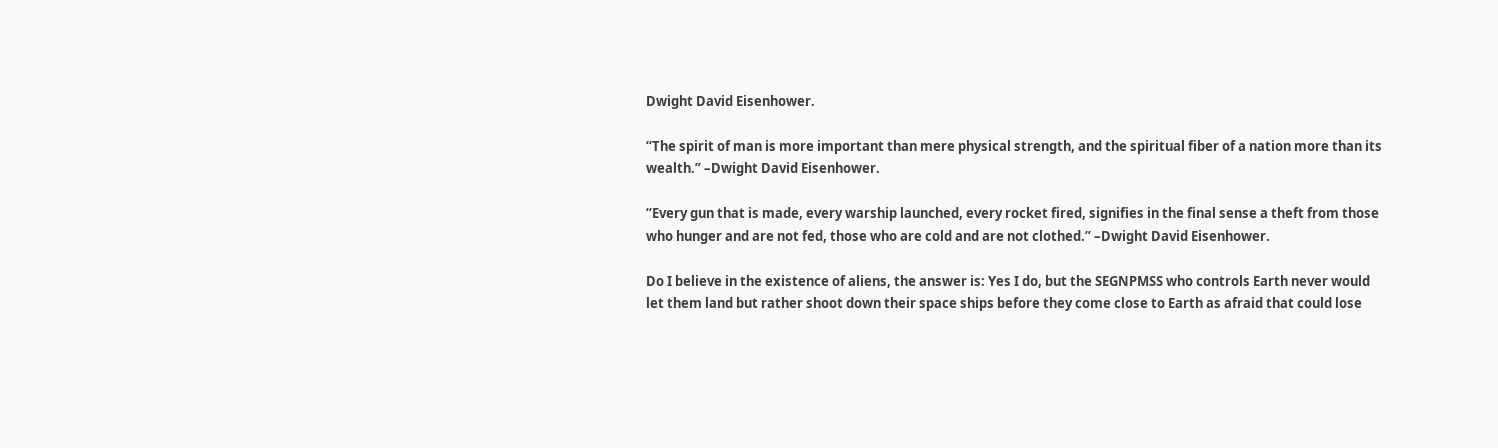Dwight David Eisenhower.

“The spirit of man is more important than mere physical strength, and the spiritual fiber of a nation more than its wealth.” –Dwight David Eisenhower.

“Every gun that is made, every warship launched, every rocket fired, signifies in the final sense a theft from those who hunger and are not fed, those who are cold and are not clothed.” –Dwight David Eisenhower.

Do I believe in the existence of aliens, the answer is: Yes I do, but the SEGNPMSS who controls Earth never would let them land but rather shoot down their space ships before they come close to Earth as afraid that could lose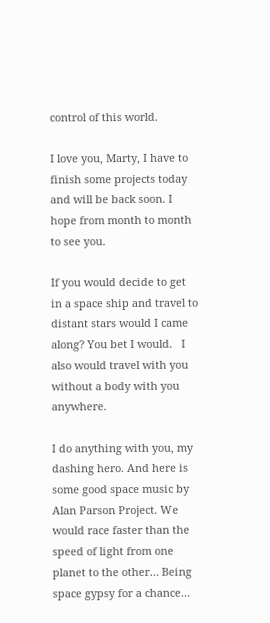control of this world.

I love you, Marty, I have to finish some projects today and will be back soon. I hope from month to month to see you.

If you would decide to get in a space ship and travel to distant stars would I came along? You bet I would.   I also would travel with you without a body with you anywhere.

I do anything with you, my dashing hero. And here is some good space music by Alan Parson Project. We would race faster than the speed of light from one planet to the other… Being space gypsy for a chance…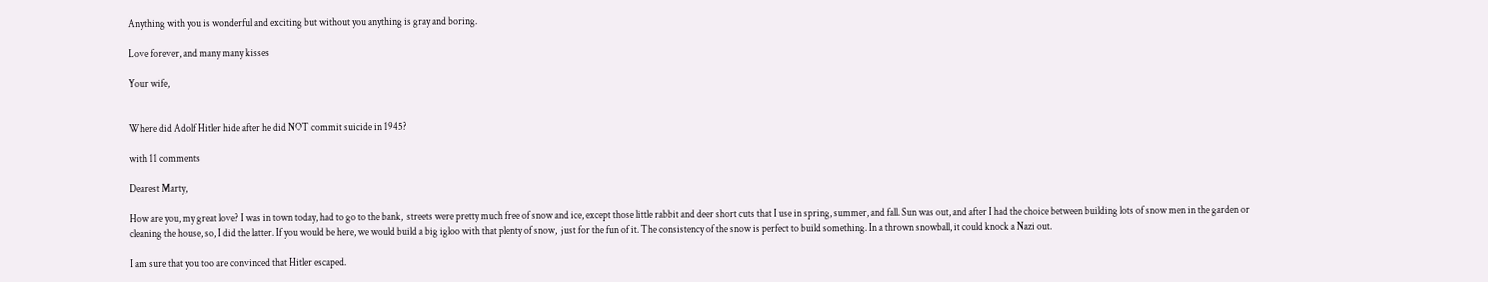Anything with you is wonderful and exciting but without you anything is gray and boring.

Love forever, and many many kisses

Your wife,


Where did Adolf Hitler hide after he did NOT commit suicide in 1945?

with 11 comments

Dearest Marty,

How are you, my great love? I was in town today, had to go to the bank,  streets were pretty much free of snow and ice, except those little rabbit and deer short cuts that I use in spring, summer, and fall. Sun was out, and after I had the choice between building lots of snow men in the garden or cleaning the house, so, I did the latter. If you would be here, we would build a big igloo with that plenty of snow,  just for the fun of it. The consistency of the snow is perfect to build something. In a thrown snowball, it could knock a Nazi out.

I am sure that you too are convinced that Hitler escaped.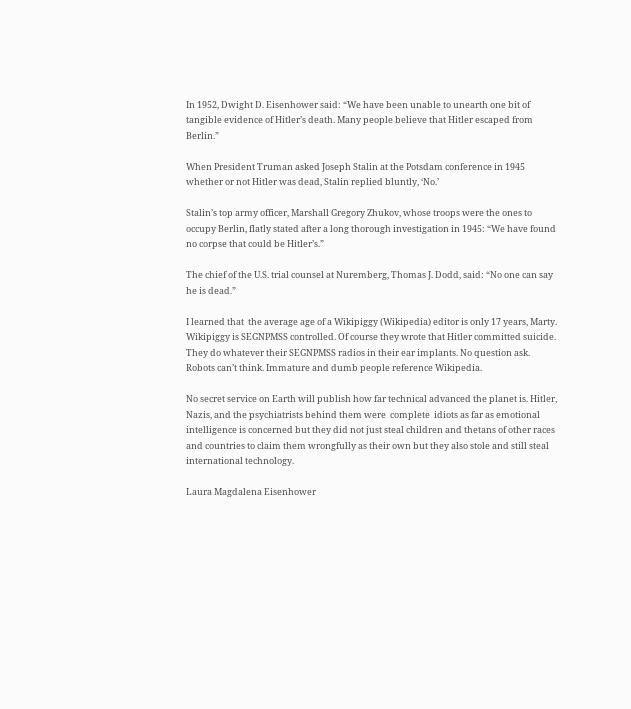In 1952, Dwight D. Eisenhower said: “We have been unable to unearth one bit of tangible evidence of Hitler’s death. Many people believe that Hitler escaped from Berlin.”

When President Truman asked Joseph Stalin at the Potsdam conference in 1945 whether or not Hitler was dead, Stalin replied bluntly, ‘No.’

Stalin’s top army officer, Marshall Gregory Zhukov, whose troops were the ones to occupy Berlin, flatly stated after a long thorough investigation in 1945: “We have found no corpse that could be Hitler’s.”

The chief of the U.S. trial counsel at Nuremberg, Thomas J. Dodd, said: “No one can say he is dead.”

I learned that  the average age of a Wikipiggy (Wikipedia) editor is only 17 years, Marty. Wikipiggy is SEGNPMSS controlled. Of course they wrote that Hitler committed suicide. They do whatever their SEGNPMSS radios in their ear implants. No question ask. Robots can’t think. Immature and dumb people reference Wikipedia.

No secret service on Earth will publish how far technical advanced the planet is. Hitler, Nazis, and the psychiatrists behind them were  complete  idiots as far as emotional intelligence is concerned but they did not just steal children and thetans of other races and countries to claim them wrongfully as their own but they also stole and still steal  international technology.

Laura Magdalena Eisenhower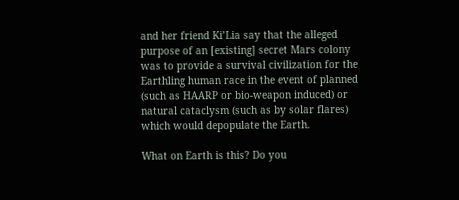and her friend Ki’Lia say that the alleged purpose of an [existing] secret Mars colony was to provide a survival civilization for the Earthling human race in the event of planned (such as HAARP or bio-weapon induced) or natural cataclysm (such as by solar flares) which would depopulate the Earth.

What on Earth is this? Do you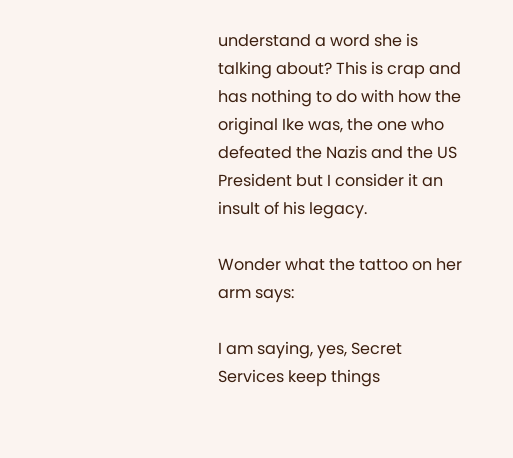understand a word she is talking about? This is crap and has nothing to do with how the original Ike was, the one who defeated the Nazis and the US President but I consider it an insult of his legacy.

Wonder what the tattoo on her arm says:

I am saying, yes, Secret Services keep things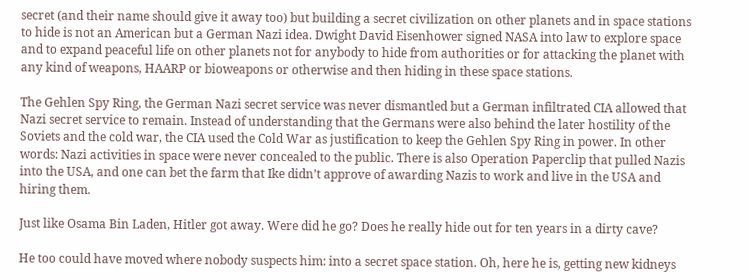secret (and their name should give it away too) but building a secret civilization on other planets and in space stations to hide is not an American but a German Nazi idea. Dwight David Eisenhower signed NASA into law to explore space and to expand peaceful life on other planets not for anybody to hide from authorities or for attacking the planet with any kind of weapons, HAARP or bioweapons or otherwise and then hiding in these space stations.

The Gehlen Spy Ring, the German Nazi secret service was never dismantled but a German infiltrated CIA allowed that Nazi secret service to remain. Instead of understanding that the Germans were also behind the later hostility of the Soviets and the cold war, the CIA used the Cold War as justification to keep the Gehlen Spy Ring in power. In other words: Nazi activities in space were never concealed to the public. There is also Operation Paperclip that pulled Nazis into the USA, and one can bet the farm that Ike didn’t approve of awarding Nazis to work and live in the USA and hiring them.

Just like Osama Bin Laden, Hitler got away. Were did he go? Does he really hide out for ten years in a dirty cave?

He too could have moved where nobody suspects him: into a secret space station. Oh, here he is, getting new kidneys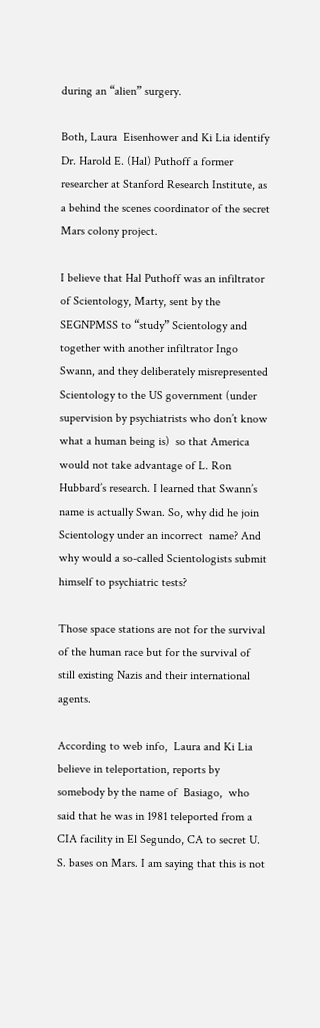during an “alien” surgery.

Both, Laura  Eisenhower and Ki Lia identify Dr. Harold E. (Hal) Puthoff a former researcher at Stanford Research Institute, as a behind the scenes coordinator of the secret Mars colony project.

I believe that Hal Puthoff was an infiltrator of Scientology, Marty, sent by the SEGNPMSS to “study” Scientology and together with another infiltrator Ingo Swann, and they deliberately misrepresented Scientology to the US government (under supervision by psychiatrists who don’t know what a human being is)  so that America would not take advantage of L. Ron Hubbard’s research. I learned that Swann’s name is actually Swan. So, why did he join Scientology under an incorrect  name? And why would a so-called Scientologists submit himself to psychiatric tests?

Those space stations are not for the survival of the human race but for the survival of still existing Nazis and their international agents.

According to web info,  Laura and Ki Lia believe in teleportation, reports by  somebody by the name of  Basiago,  who said that he was in 1981 teleported from a CIA facility in El Segundo, CA to secret U. S. bases on Mars. I am saying that this is not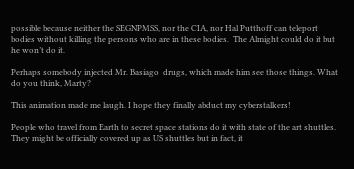possible because neither the SEGNPMSS, nor the CIA, nor Hal Putthoff can teleport bodies without killing the persons who are in these bodies.  The Almight could do it but he won’t do it.

Perhaps somebody injected Mr. Basiago  drugs, which made him see those things. What do you think, Marty?

This animation made me laugh. I hope they finally abduct my cyberstalkers!

People who travel from Earth to secret space stations do it with state of the art shuttles. They might be officially covered up as US shuttles but in fact, it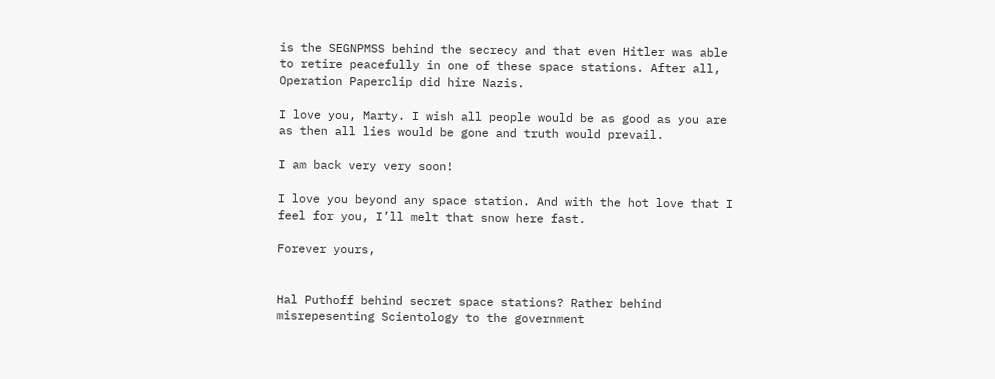is the SEGNPMSS behind the secrecy and that even Hitler was able to retire peacefully in one of these space stations. After all, Operation Paperclip did hire Nazis.

I love you, Marty. I wish all people would be as good as you are as then all lies would be gone and truth would prevail.

I am back very very soon!

I love you beyond any space station. And with the hot love that I feel for you, I’ll melt that snow here fast.

Forever yours,


Hal Puthoff behind secret space stations? Rather behind misrepesenting Scientology to the government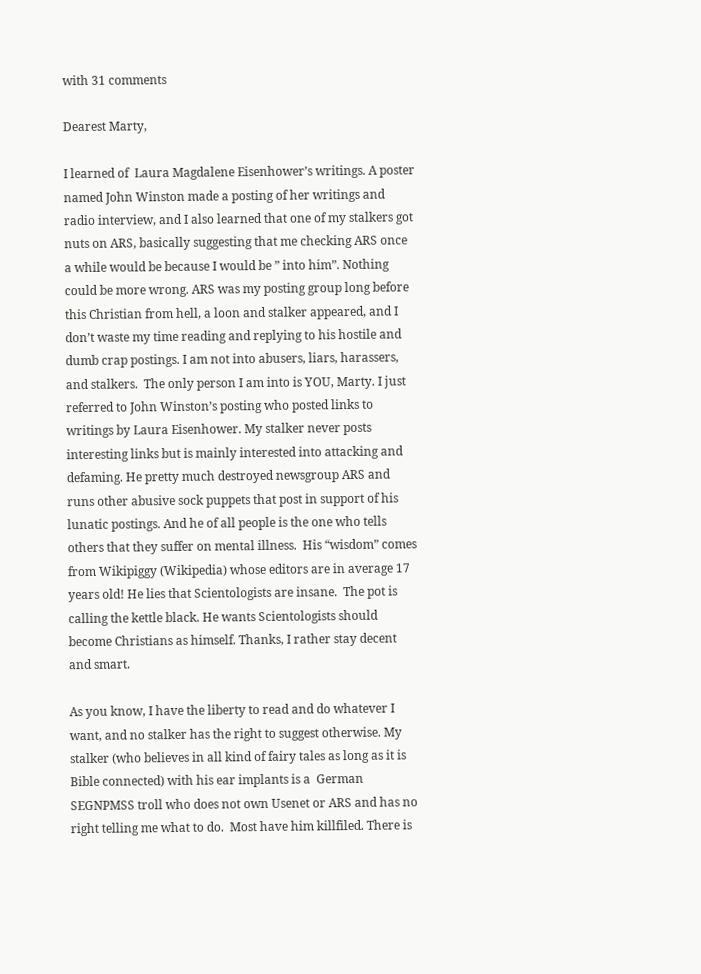with 31 comments

Dearest Marty,

I learned of  Laura Magdalene Eisenhower’s writings. A poster named John Winston made a posting of her writings and radio interview, and I also learned that one of my stalkers got nuts on ARS, basically suggesting that me checking ARS once a while would be because I would be ” into him”. Nothing could be more wrong. ARS was my posting group long before this Christian from hell, a loon and stalker appeared, and I don’t waste my time reading and replying to his hostile and dumb crap postings. I am not into abusers, liars, harassers, and stalkers.  The only person I am into is YOU, Marty. I just referred to John Winston’s posting who posted links to writings by Laura Eisenhower. My stalker never posts interesting links but is mainly interested into attacking and defaming. He pretty much destroyed newsgroup ARS and runs other abusive sock puppets that post in support of his lunatic postings. And he of all people is the one who tells others that they suffer on mental illness.  His “wisdom” comes from Wikipiggy (Wikipedia) whose editors are in average 17 years old! He lies that Scientologists are insane.  The pot is calling the kettle black. He wants Scientologists should become Christians as himself. Thanks, I rather stay decent and smart.

As you know, I have the liberty to read and do whatever I want, and no stalker has the right to suggest otherwise. My stalker (who believes in all kind of fairy tales as long as it is Bible connected) with his ear implants is a  German SEGNPMSS troll who does not own Usenet or ARS and has no right telling me what to do.  Most have him killfiled. There is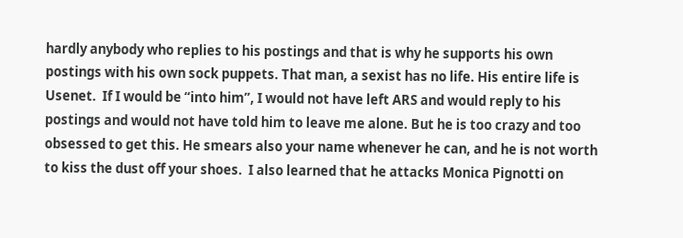hardly anybody who replies to his postings and that is why he supports his own postings with his own sock puppets. That man, a sexist has no life. His entire life is Usenet.  If I would be “into him”, I would not have left ARS and would reply to his postings and would not have told him to leave me alone. But he is too crazy and too obsessed to get this. He smears also your name whenever he can, and he is not worth to kiss the dust off your shoes.  I also learned that he attacks Monica Pignotti on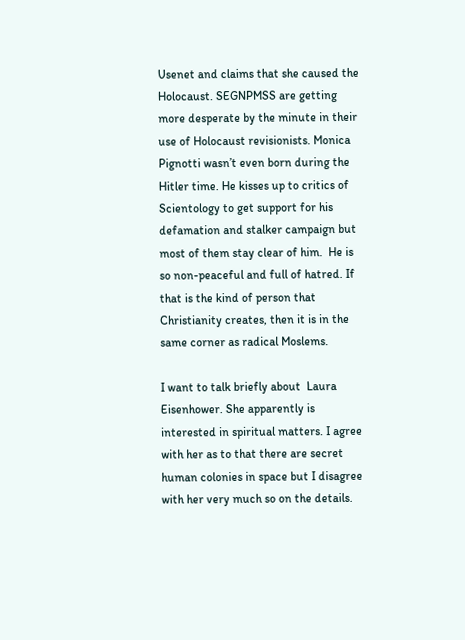Usenet and claims that she caused the Holocaust. SEGNPMSS are getting more desperate by the minute in their use of Holocaust revisionists. Monica Pignotti wasn’t even born during the Hitler time. He kisses up to critics of Scientology to get support for his defamation and stalker campaign but most of them stay clear of him.  He is so non-peaceful and full of hatred. If that is the kind of person that Christianity creates, then it is in the same corner as radical Moslems.

I want to talk briefly about  Laura Eisenhower. She apparently is interested in spiritual matters. I agree with her as to that there are secret human colonies in space but I disagree with her very much so on the details.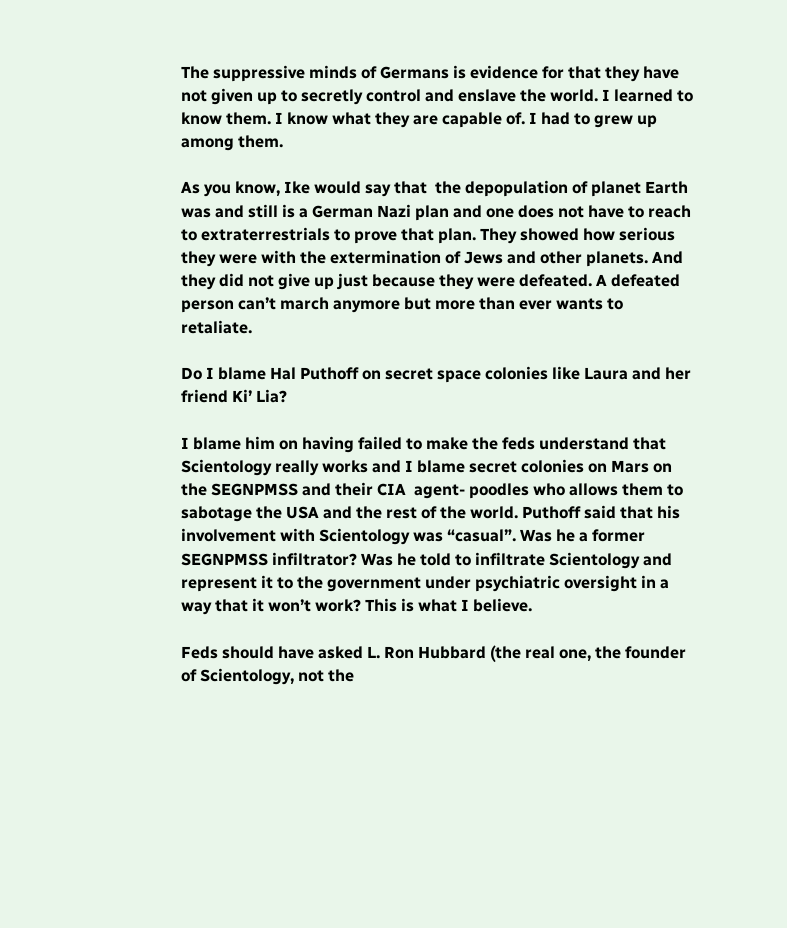The suppressive minds of Germans is evidence for that they have not given up to secretly control and enslave the world. I learned to know them. I know what they are capable of. I had to grew up among them.

As you know, Ike would say that  the depopulation of planet Earth was and still is a German Nazi plan and one does not have to reach to extraterrestrials to prove that plan. They showed how serious they were with the extermination of Jews and other planets. And they did not give up just because they were defeated. A defeated person can’t march anymore but more than ever wants to retaliate.

Do I blame Hal Puthoff on secret space colonies like Laura and her friend Ki’ Lia?

I blame him on having failed to make the feds understand that Scientology really works and I blame secret colonies on Mars on the SEGNPMSS and their CIA  agent- poodles who allows them to sabotage the USA and the rest of the world. Puthoff said that his involvement with Scientology was “casual”. Was he a former SEGNPMSS infiltrator? Was he told to infiltrate Scientology and represent it to the government under psychiatric oversight in a way that it won’t work? This is what I believe.

Feds should have asked L. Ron Hubbard (the real one, the founder of Scientology, not the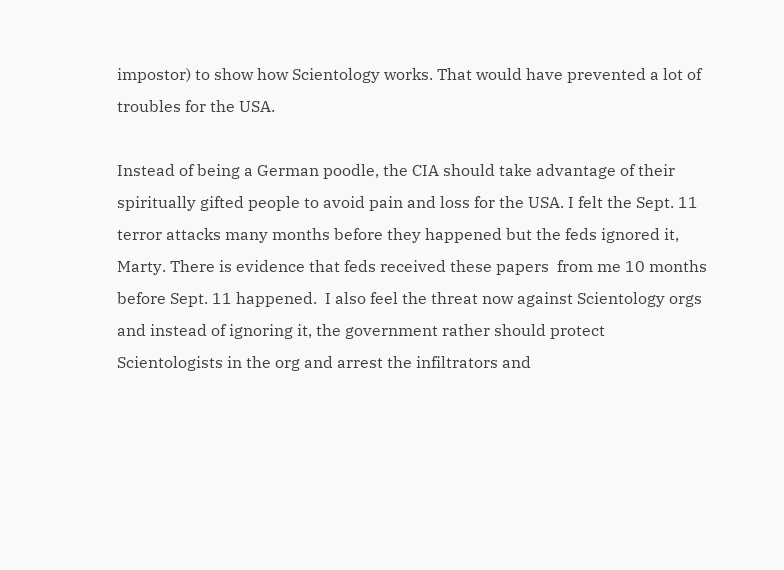impostor) to show how Scientology works. That would have prevented a lot of troubles for the USA.

Instead of being a German poodle, the CIA should take advantage of their spiritually gifted people to avoid pain and loss for the USA. I felt the Sept. 11 terror attacks many months before they happened but the feds ignored it, Marty. There is evidence that feds received these papers  from me 10 months before Sept. 11 happened.  I also feel the threat now against Scientology orgs and instead of ignoring it, the government rather should protect Scientologists in the org and arrest the infiltrators and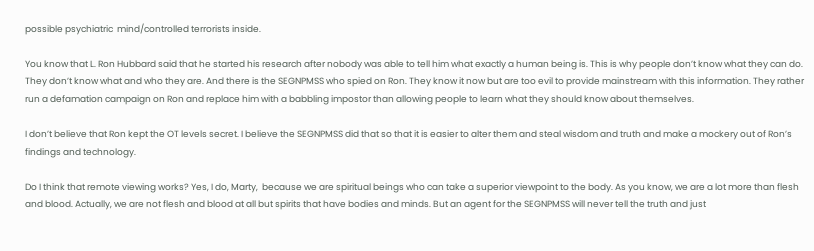possible psychiatric  mind/controlled terrorists inside.

You know that L. Ron Hubbard said that he started his research after nobody was able to tell him what exactly a human being is. This is why people don’t know what they can do. They don’t know what and who they are. And there is the SEGNPMSS who spied on Ron. They know it now but are too evil to provide mainstream with this information. They rather run a defamation campaign on Ron and replace him with a babbling impostor than allowing people to learn what they should know about themselves.

I don’t believe that Ron kept the OT levels secret. I believe the SEGNPMSS did that so that it is easier to alter them and steal wisdom and truth and make a mockery out of Ron’s findings and technology.

Do I think that remote viewing works? Yes, I do, Marty,  because we are spiritual beings who can take a superior viewpoint to the body. As you know, we are a lot more than flesh and blood. Actually, we are not flesh and blood at all but spirits that have bodies and minds. But an agent for the SEGNPMSS will never tell the truth and just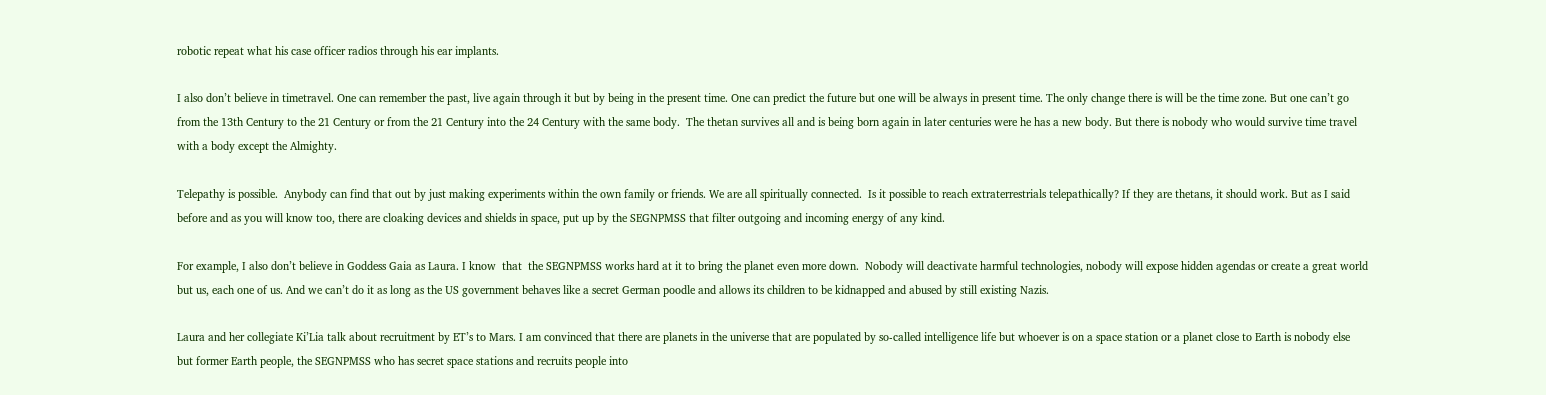robotic repeat what his case officer radios through his ear implants.

I also don’t believe in timetravel. One can remember the past, live again through it but by being in the present time. One can predict the future but one will be always in present time. The only change there is will be the time zone. But one can’t go from the 13th Century to the 21 Century or from the 21 Century into the 24 Century with the same body.  The thetan survives all and is being born again in later centuries were he has a new body. But there is nobody who would survive time travel with a body except the Almighty.

Telepathy is possible.  Anybody can find that out by just making experiments within the own family or friends. We are all spiritually connected.  Is it possible to reach extraterrestrials telepathically? If they are thetans, it should work. But as I said before and as you will know too, there are cloaking devices and shields in space, put up by the SEGNPMSS that filter outgoing and incoming energy of any kind.

For example, I also don’t believe in Goddess Gaia as Laura. I know  that  the SEGNPMSS works hard at it to bring the planet even more down.  Nobody will deactivate harmful technologies, nobody will expose hidden agendas or create a great world but us, each one of us. And we can’t do it as long as the US government behaves like a secret German poodle and allows its children to be kidnapped and abused by still existing Nazis.

Laura and her collegiate Ki’Lia talk about recruitment by ET’s to Mars. I am convinced that there are planets in the universe that are populated by so-called intelligence life but whoever is on a space station or a planet close to Earth is nobody else but former Earth people, the SEGNPMSS who has secret space stations and recruits people into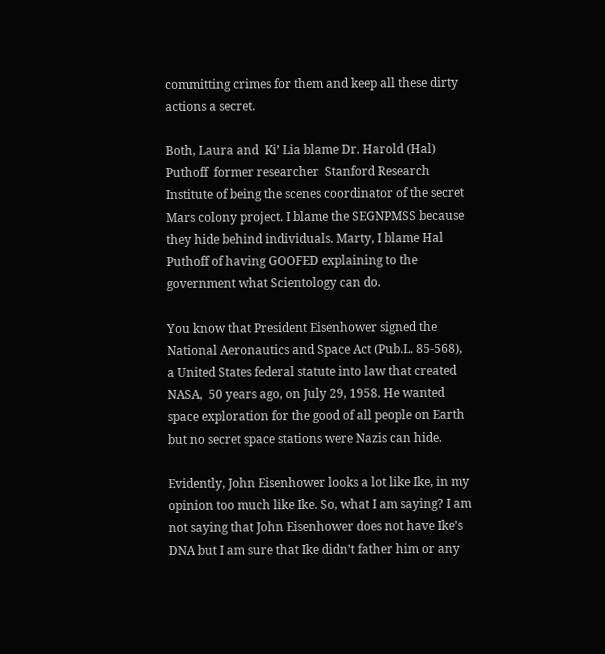committing crimes for them and keep all these dirty actions a secret.

Both, Laura and  Ki’ Lia blame Dr. Harold (Hal) Puthoff  former researcher  Stanford Research Institute of being the scenes coordinator of the secret Mars colony project. I blame the SEGNPMSS because they hide behind individuals. Marty, I blame Hal Puthoff of having GOOFED explaining to the government what Scientology can do.

You know that President Eisenhower signed the  National Aeronautics and Space Act (Pub.L. 85-568),  a United States federal statute into law that created NASA,  50 years ago, on July 29, 1958. He wanted space exploration for the good of all people on Earth but no secret space stations were Nazis can hide.

Evidently, John Eisenhower looks a lot like Ike, in my opinion too much like Ike. So, what I am saying? I am not saying that John Eisenhower does not have Ike’s DNA but I am sure that Ike didn’t father him or any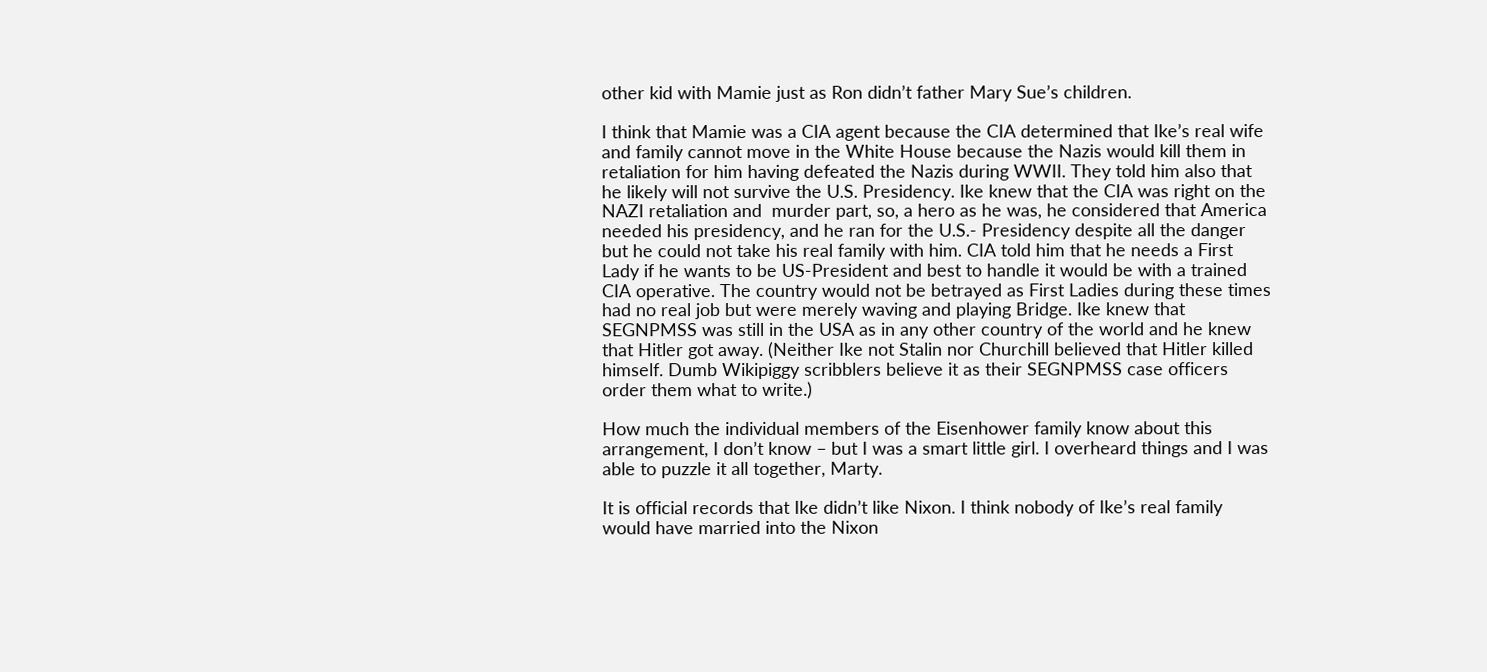other kid with Mamie just as Ron didn’t father Mary Sue’s children.

I think that Mamie was a CIA agent because the CIA determined that Ike’s real wife and family cannot move in the White House because the Nazis would kill them in retaliation for him having defeated the Nazis during WWII. They told him also that he likely will not survive the U.S. Presidency. Ike knew that the CIA was right on the NAZI retaliation and  murder part, so, a hero as he was, he considered that America needed his presidency, and he ran for the U.S.- Presidency despite all the danger but he could not take his real family with him. CIA told him that he needs a First Lady if he wants to be US-President and best to handle it would be with a trained CIA operative. The country would not be betrayed as First Ladies during these times had no real job but were merely waving and playing Bridge. Ike knew that SEGNPMSS was still in the USA as in any other country of the world and he knew that Hitler got away. (Neither Ike not Stalin nor Churchill believed that Hitler killed himself. Dumb Wikipiggy scribblers believe it as their SEGNPMSS case officers order them what to write.)

How much the individual members of the Eisenhower family know about this arrangement, I don’t know – but I was a smart little girl. I overheard things and I was able to puzzle it all together, Marty.

It is official records that Ike didn’t like Nixon. I think nobody of Ike’s real family would have married into the Nixon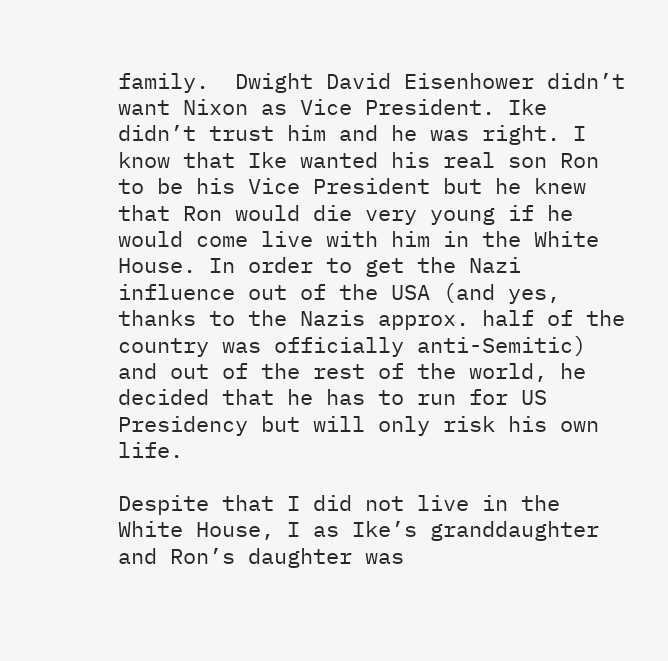family.  Dwight David Eisenhower didn’t want Nixon as Vice President. Ike didn’t trust him and he was right. I know that Ike wanted his real son Ron to be his Vice President but he knew that Ron would die very young if he would come live with him in the White House. In order to get the Nazi influence out of the USA (and yes, thanks to the Nazis approx. half of the country was officially anti-Semitic) and out of the rest of the world, he decided that he has to run for US Presidency but will only risk his own life.

Despite that I did not live in the White House, I as Ike’s granddaughter and Ron’s daughter was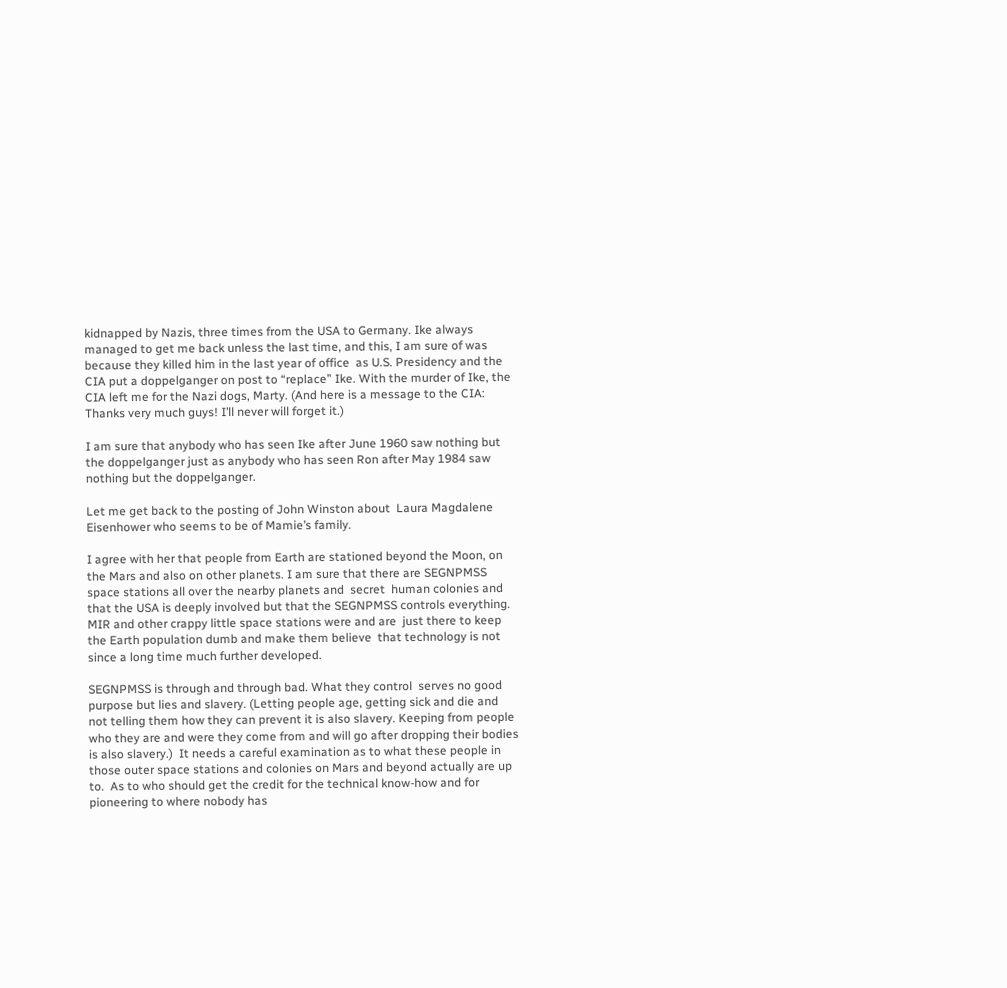kidnapped by Nazis, three times from the USA to Germany. Ike always managed to get me back unless the last time, and this, I am sure of was because they killed him in the last year of office  as U.S. Presidency and the CIA put a doppelganger on post to “replace” Ike. With the murder of Ike, the CIA left me for the Nazi dogs, Marty. (And here is a message to the CIA: Thanks very much guys! I’ll never will forget it.)

I am sure that anybody who has seen Ike after June 1960 saw nothing but the doppelganger just as anybody who has seen Ron after May 1984 saw nothing but the doppelganger.

Let me get back to the posting of John Winston about  Laura Magdalene Eisenhower who seems to be of Mamie’s family.

I agree with her that people from Earth are stationed beyond the Moon, on the Mars and also on other planets. I am sure that there are SEGNPMSS space stations all over the nearby planets and  secret  human colonies and that the USA is deeply involved but that the SEGNPMSS controls everything. MIR and other crappy little space stations were and are  just there to keep the Earth population dumb and make them believe  that technology is not since a long time much further developed.

SEGNPMSS is through and through bad. What they control  serves no good purpose but lies and slavery. (Letting people age, getting sick and die and not telling them how they can prevent it is also slavery. Keeping from people who they are and were they come from and will go after dropping their bodies is also slavery.)  It needs a careful examination as to what these people in those outer space stations and colonies on Mars and beyond actually are up to.  As to who should get the credit for the technical know-how and for pioneering to where nobody has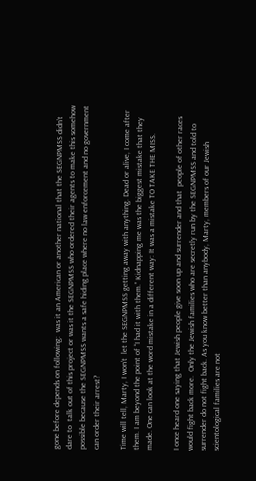gone before depends on following:  was it an American or another national that the SEGNPMSS didn’t dare to  talk out of this project or was it the SEGNPMSS who ordered their agents to make this somehow possible because the SEGNPMSS wants a safe hiding place where no law enforcement and no government can order their arrest?

Time will tell, Marty, I won’t  let the SEGNPMSS getting away with anything. Dead or alive, I come after them. I am beyond the point of “I had it with them.” Kidnapping me was the biggest mistake that they made. One can look at the word mistake in a different way: It was a mistake TO TAKE THE MISS.

I once heard one saying that Jewish people give soon up and surrender and that  people of other races would fight back more.  Only the Jewish families who are secretly run by the SEGNPMSS and told to surrender do not fight back. As you know better than anybody, Marty, members of our Jewish scientological families are not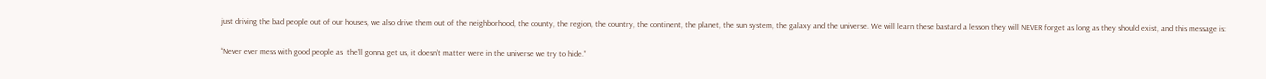just driving the bad people out of our houses, we also drive them out of the neighborhood, the county, the region, the country, the continent, the planet, the sun system, the galaxy and the universe. We will learn these bastard a lesson they will NEVER forget as long as they should exist, and this message is:

“Never ever mess with good people as  the’ll gonna get us, it doesn’t matter were in the universe we try to hide.”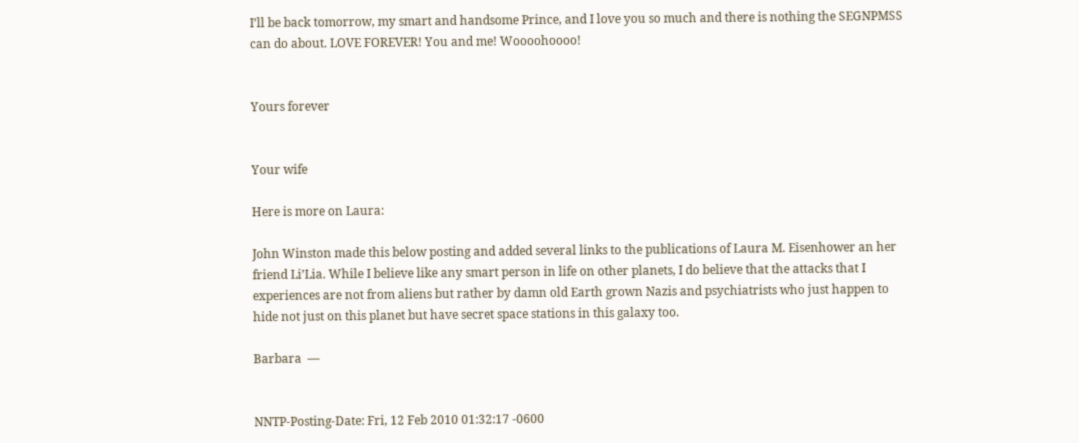I’ll be back tomorrow, my smart and handsome Prince, and I love you so much and there is nothing the SEGNPMSS can do about. LOVE FOREVER! You and me! Woooohoooo!


Yours forever


Your wife

Here is more on Laura:

John Winston made this below posting and added several links to the publications of Laura M. Eisenhower an her friend Li’Lia. While I believe like any smart person in life on other planets, I do believe that the attacks that I experiences are not from aliens but rather by damn old Earth grown Nazis and psychiatrists who just happen to hide not just on this planet but have secret space stations in this galaxy too.

Barbara  —


NNTP-Posting-Date: Fri, 12 Feb 2010 01:32:17 -0600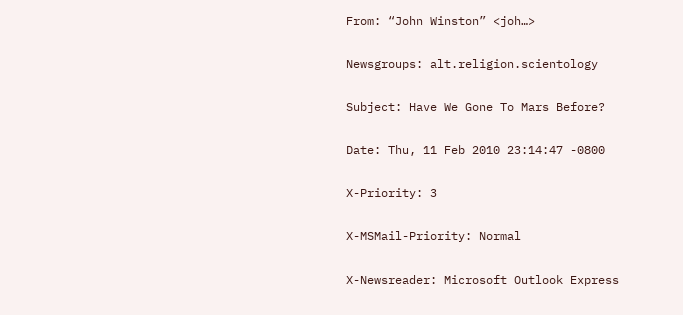From: “John Winston” <joh…>

Newsgroups: alt.religion.scientology

Subject: Have We Gone To Mars Before?

Date: Thu, 11 Feb 2010 23:14:47 -0800

X-Priority: 3

X-MSMail-Priority: Normal

X-Newsreader: Microsoft Outlook Express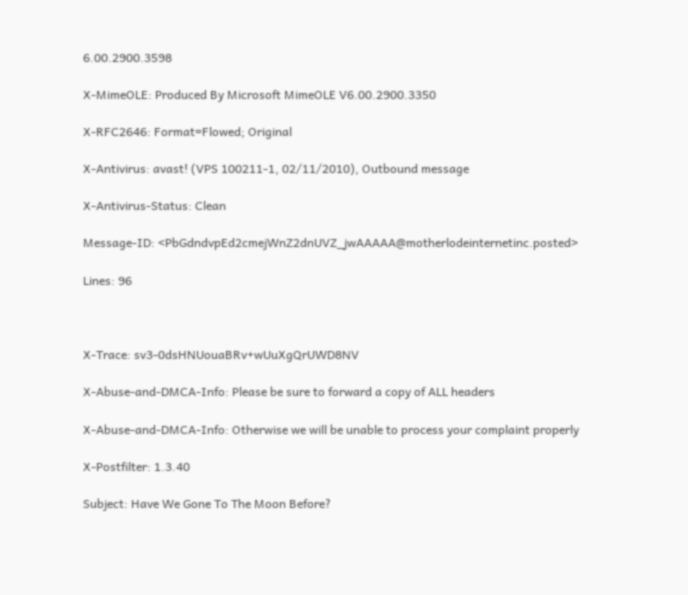6.00.2900.3598

X-MimeOLE: Produced By Microsoft MimeOLE V6.00.2900.3350

X-RFC2646: Format=Flowed; Original

X-Antivirus: avast! (VPS 100211-1, 02/11/2010), Outbound message

X-Antivirus-Status: Clean

Message-ID: <PbGdndvpEd2cmejWnZ2dnUVZ_jwAAAAA@motherlodeinternetinc.posted>

Lines: 96



X-Trace: sv3-0dsHNUouaBRv+wUuXgQrUWD8NV

X-Abuse-and-DMCA-Info: Please be sure to forward a copy of ALL headers

X-Abuse-and-DMCA-Info: Otherwise we will be unable to process your complaint properly

X-Postfilter: 1.3.40

Subject: Have We Gone To The Moon Before?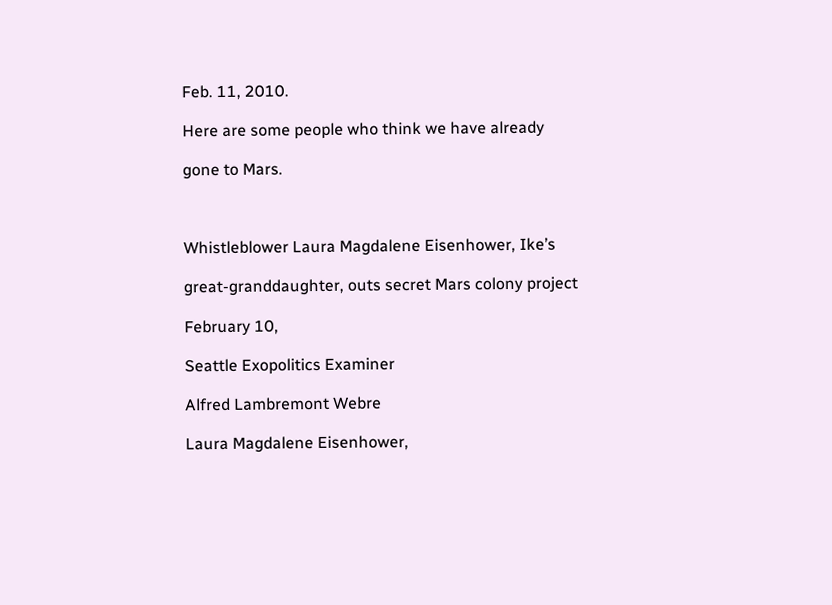Feb. 11, 2010.

Here are some people who think we have already

gone to Mars.



Whistleblower Laura Magdalene Eisenhower, Ike’s

great-granddaughter, outs secret Mars colony project

February 10,

Seattle Exopolitics Examiner

Alfred Lambremont Webre

Laura Magdalene Eisenhower,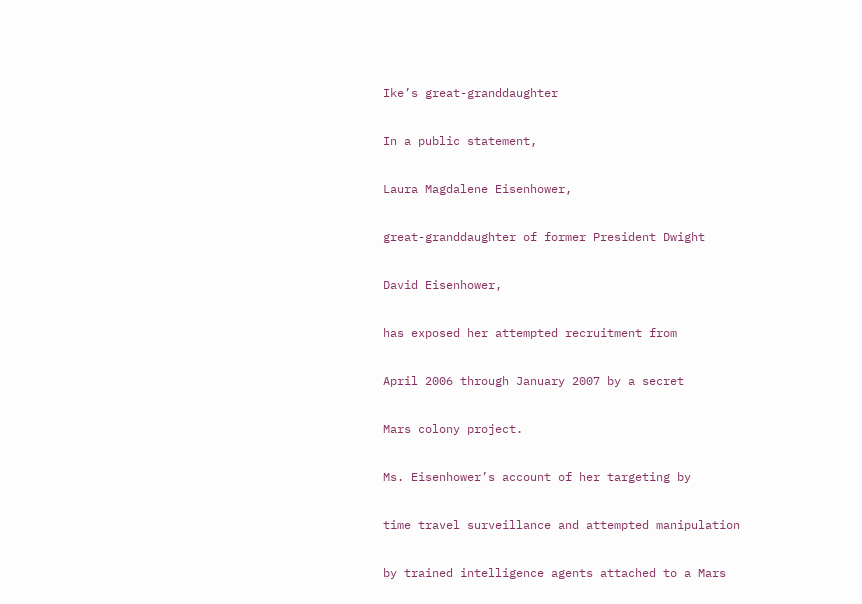Ike’s great-granddaughter

In a public statement,

Laura Magdalene Eisenhower,

great-granddaughter of former President Dwight

David Eisenhower,

has exposed her attempted recruitment from

April 2006 through January 2007 by a secret

Mars colony project.

Ms. Eisenhower’s account of her targeting by

time travel surveillance and attempted manipulation

by trained intelligence agents attached to a Mars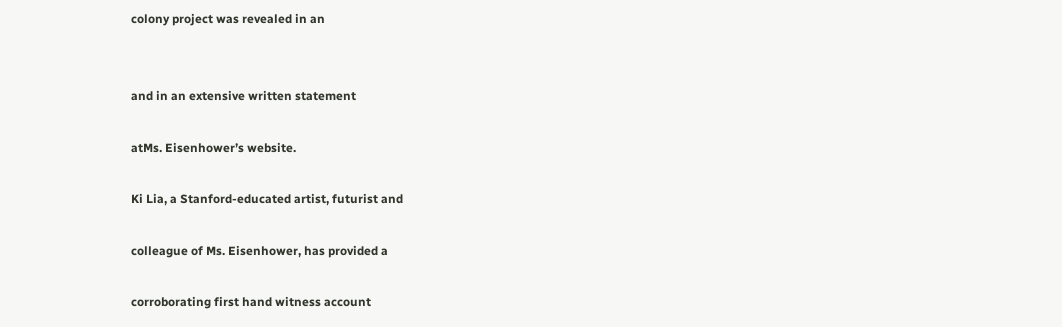colony project was revealed in an


and in an extensive written statement

atMs. Eisenhower’s website.

Ki Lia, a Stanford-educated artist, futurist and

colleague of Ms. Eisenhower, has provided a

corroborating first hand witness account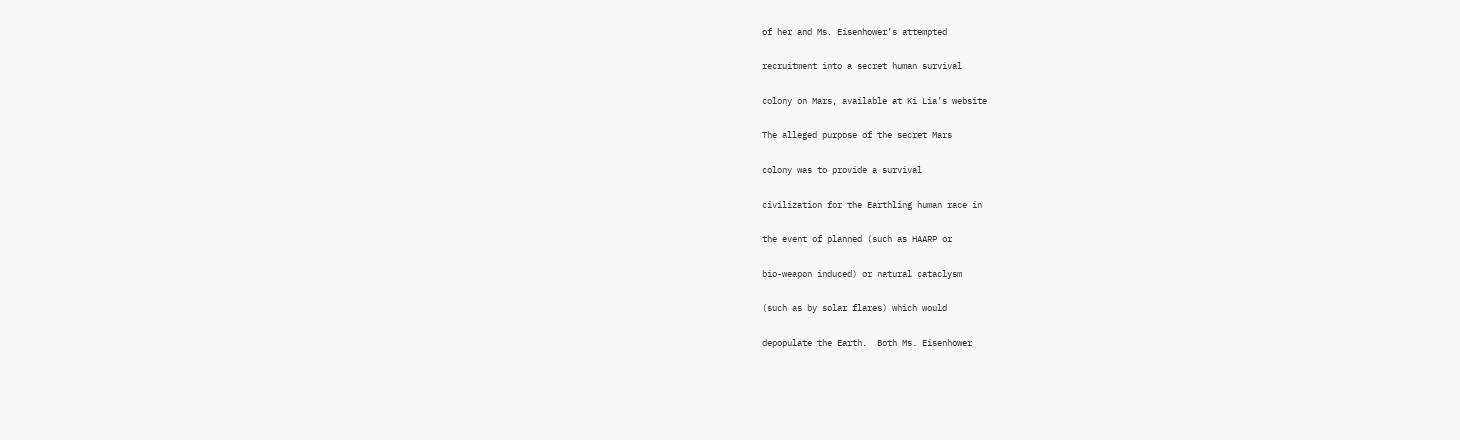of her and Ms. Eisenhower’s attempted

recruitment into a secret human survival

colony on Mars, available at Ki Lia’s website

The alleged purpose of the secret Mars

colony was to provide a survival

civilization for the Earthling human race in

the event of planned (such as HAARP or

bio-weapon induced) or natural cataclysm

(such as by solar flares) which would

depopulate the Earth.  Both Ms. Eisenhower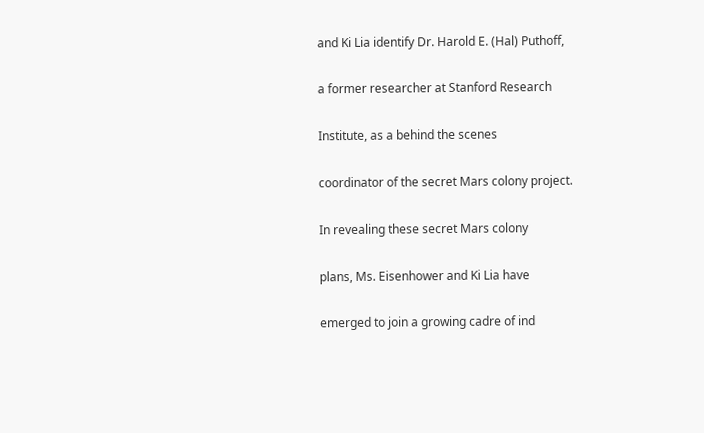and Ki Lia identify Dr. Harold E. (Hal) Puthoff,

a former researcher at Stanford Research

Institute, as a behind the scenes

coordinator of the secret Mars colony project.

In revealing these secret Mars colony

plans, Ms. Eisenhower and Ki Lia have

emerged to join a growing cadre of ind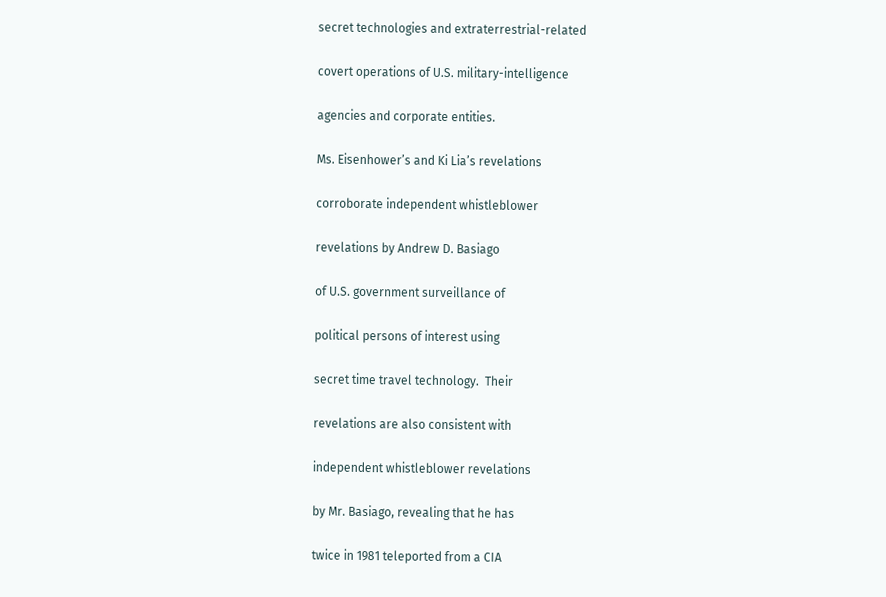secret technologies and extraterrestrial-related

covert operations of U.S. military-intelligence

agencies and corporate entities.

Ms. Eisenhower’s and Ki Lia’s revelations

corroborate independent whistleblower

revelations by Andrew D. Basiago

of U.S. government surveillance of

political persons of interest using

secret time travel technology.  Their

revelations are also consistent with

independent whistleblower revelations

by Mr. Basiago, revealing that he has

twice in 1981 teleported from a CIA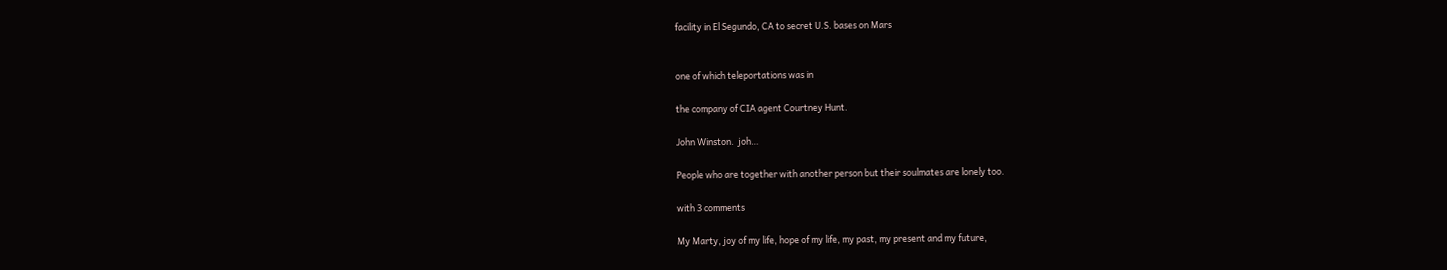facility in El Segundo, CA to secret U.S. bases on Mars


one of which teleportations was in

the company of CIA agent Courtney Hunt.

John Winston.  joh…

People who are together with another person but their soulmates are lonely too.

with 3 comments

My Marty, joy of my life, hope of my life, my past, my present and my future,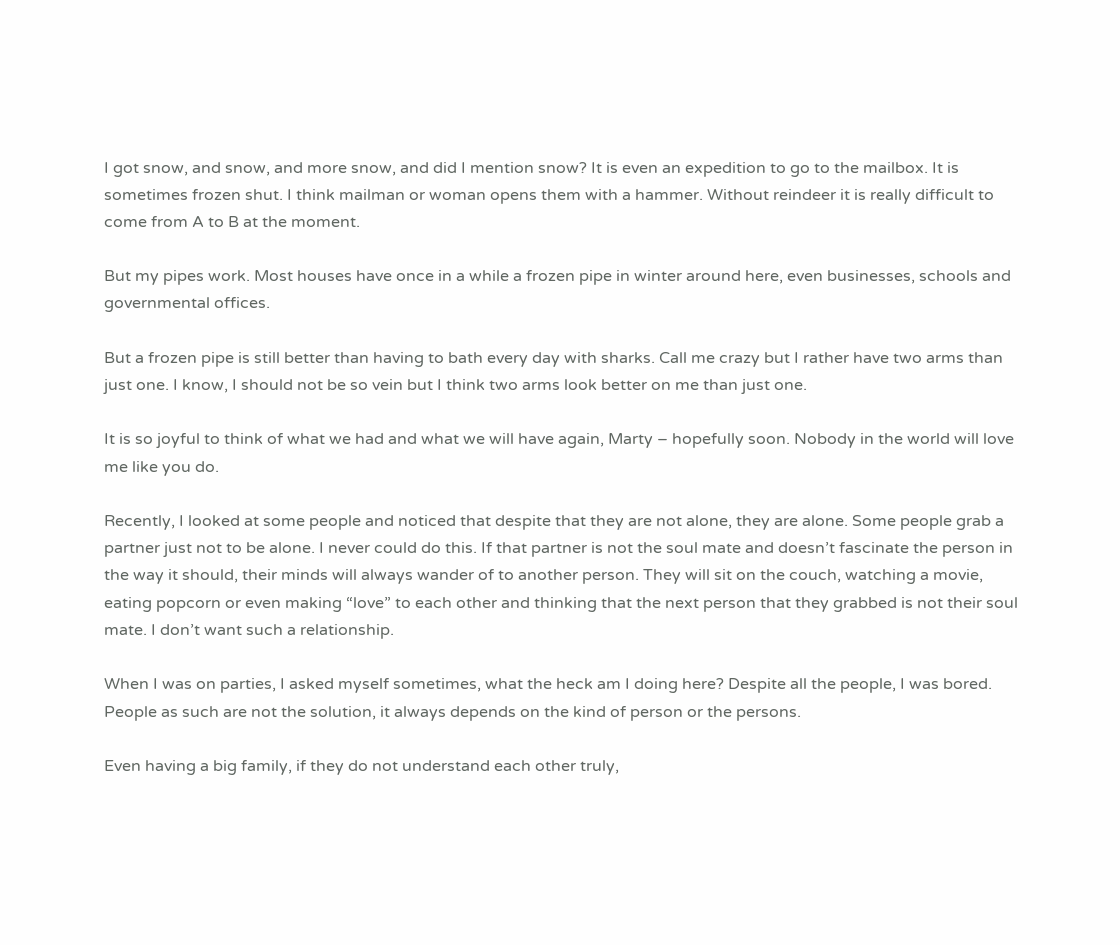I got snow, and snow, and more snow, and did I mention snow? It is even an expedition to go to the mailbox. It is sometimes frozen shut. I think mailman or woman opens them with a hammer. Without reindeer it is really difficult to come from A to B at the moment.

But my pipes work. Most houses have once in a while a frozen pipe in winter around here, even businesses, schools and governmental offices.

But a frozen pipe is still better than having to bath every day with sharks. Call me crazy but I rather have two arms than just one. I know, I should not be so vein but I think two arms look better on me than just one.

It is so joyful to think of what we had and what we will have again, Marty – hopefully soon. Nobody in the world will love me like you do.

Recently, I looked at some people and noticed that despite that they are not alone, they are alone. Some people grab a partner just not to be alone. I never could do this. If that partner is not the soul mate and doesn’t fascinate the person in the way it should, their minds will always wander of to another person. They will sit on the couch, watching a movie, eating popcorn or even making “love” to each other and thinking that the next person that they grabbed is not their soul mate. I don’t want such a relationship.

When I was on parties, I asked myself sometimes, what the heck am I doing here? Despite all the people, I was bored. People as such are not the solution, it always depends on the kind of person or the persons.

Even having a big family, if they do not understand each other truly,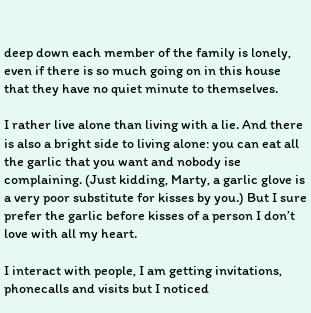deep down each member of the family is lonely, even if there is so much going on in this house that they have no quiet minute to themselves.

I rather live alone than living with a lie. And there is also a bright side to living alone: you can eat all the garlic that you want and nobody ise complaining. (Just kidding, Marty, a garlic glove is a very poor substitute for kisses by you.) But I sure prefer the garlic before kisses of a person I don’t love with all my heart.

I interact with people, I am getting invitations, phonecalls and visits but I noticed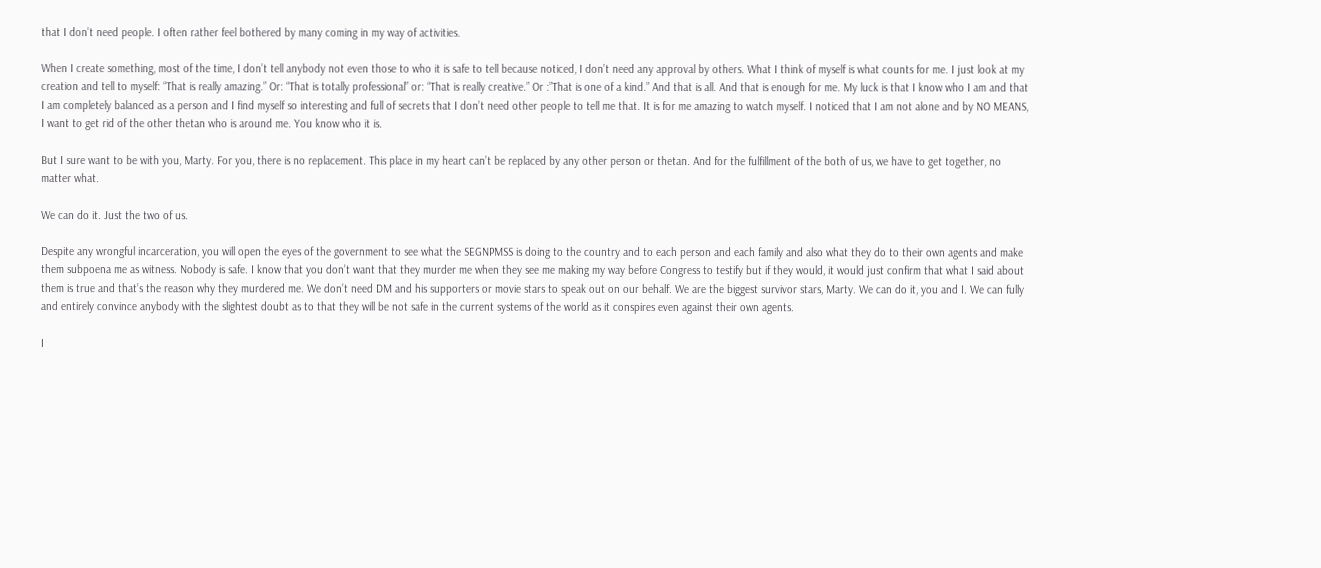that I don’t need people. I often rather feel bothered by many coming in my way of activities.

When I create something, most of the time, I don’t tell anybody not even those to who it is safe to tell because noticed, I don’t need any approval by others. What I think of myself is what counts for me. I just look at my creation and tell to myself: “That is really amazing.” Or: “That is totally professional” or: “That is really creative.” Or :”That is one of a kind.” And that is all. And that is enough for me. My luck is that I know who I am and that I am completely balanced as a person and I find myself so interesting and full of secrets that I don’t need other people to tell me that. It is for me amazing to watch myself. I noticed that I am not alone and by NO MEANS, I want to get rid of the other thetan who is around me. You know who it is.

But I sure want to be with you, Marty. For you, there is no replacement. This place in my heart can’t be replaced by any other person or thetan. And for the fulfillment of the both of us, we have to get together, no matter what.

We can do it. Just the two of us.

Despite any wrongful incarceration, you will open the eyes of the government to see what the SEGNPMSS is doing to the country and to each person and each family and also what they do to their own agents and make them subpoena me as witness. Nobody is safe. I know that you don’t want that they murder me when they see me making my way before Congress to testify but if they would, it would just confirm that what I said about them is true and that’s the reason why they murdered me. We don’t need DM and his supporters or movie stars to speak out on our behalf. We are the biggest survivor stars, Marty. We can do it, you and I. We can fully and entirely convince anybody with the slightest doubt as to that they will be not safe in the current systems of the world as it conspires even against their own agents.

I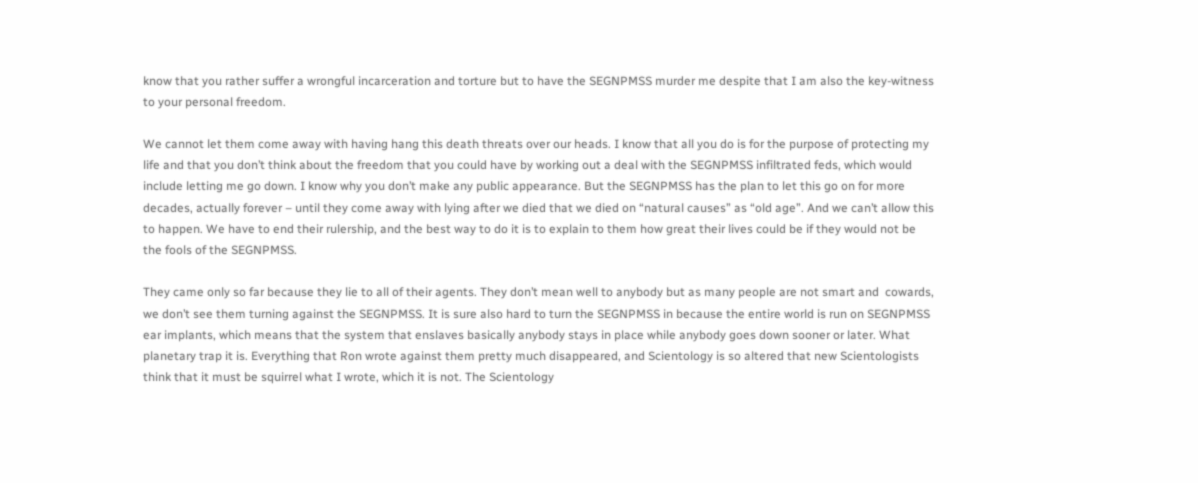know that you rather suffer a wrongful incarceration and torture but to have the SEGNPMSS murder me despite that I am also the key-witness to your personal freedom.

We cannot let them come away with having hang this death threats over our heads. I know that all you do is for the purpose of protecting my life and that you don’t think about the freedom that you could have by working out a deal with the SEGNPMSS infiltrated feds, which would include letting me go down. I know why you don’t make any public appearance. But the SEGNPMSS has the plan to let this go on for more decades, actually forever – until they come away with lying after we died that we died on “natural causes” as “old age”. And we can’t allow this to happen. We have to end their rulership, and the best way to do it is to explain to them how great their lives could be if they would not be the fools of the SEGNPMSS.

They came only so far because they lie to all of their agents. They don’t mean well to anybody but as many people are not smart and  cowards, we don’t see them turning against the SEGNPMSS. It is sure also hard to turn the SEGNPMSS in because the entire world is run on SEGNPMSS ear implants, which means that the system that enslaves basically anybody stays in place while anybody goes down sooner or later. What planetary trap it is. Everything that Ron wrote against them pretty much disappeared, and Scientology is so altered that new Scientologists think that it must be squirrel what I wrote, which it is not. The Scientology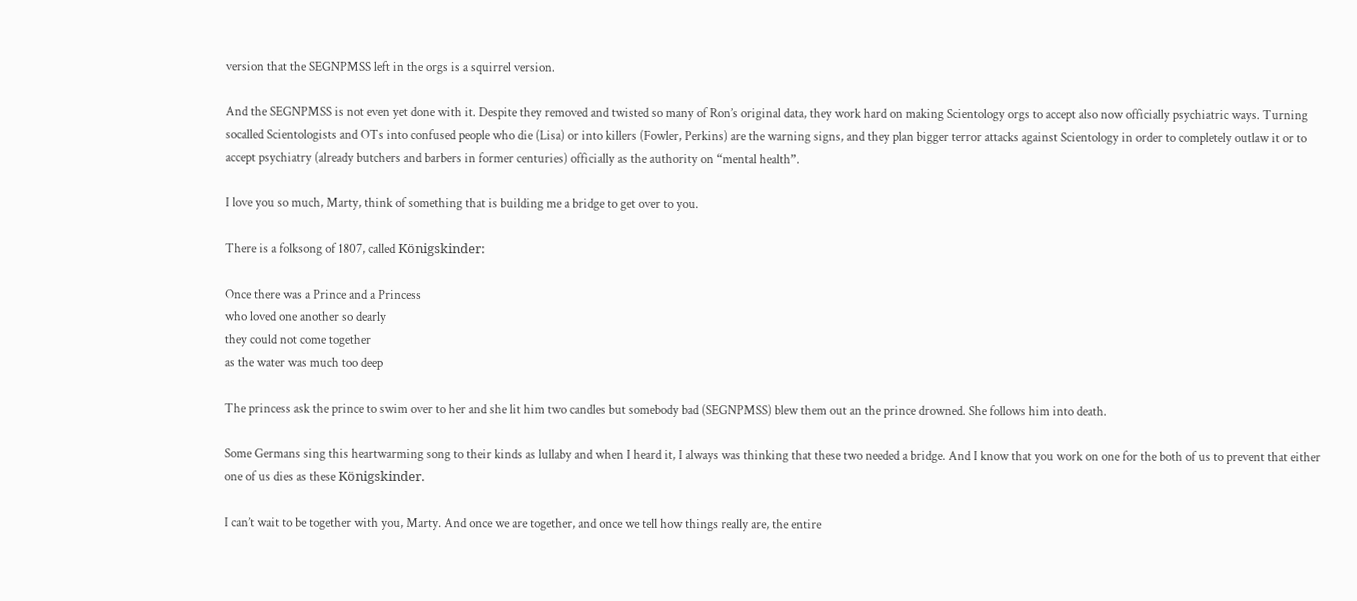version that the SEGNPMSS left in the orgs is a squirrel version.

And the SEGNPMSS is not even yet done with it. Despite they removed and twisted so many of Ron’s original data, they work hard on making Scientology orgs to accept also now officially psychiatric ways. Turning socalled Scientologists and OTs into confused people who die (Lisa) or into killers (Fowler, Perkins) are the warning signs, and they plan bigger terror attacks against Scientology in order to completely outlaw it or to accept psychiatry (already butchers and barbers in former centuries) officially as the authority on “mental health”.

I love you so much, Marty, think of something that is building me a bridge to get over to you.

There is a folksong of 1807, called Königskinder:

Once there was a Prince and a Princess
who loved one another so dearly
they could not come together
as the water was much too deep

The princess ask the prince to swim over to her and she lit him two candles but somebody bad (SEGNPMSS) blew them out an the prince drowned. She follows him into death.

Some Germans sing this heartwarming song to their kinds as lullaby and when I heard it, I always was thinking that these two needed a bridge. And I know that you work on one for the both of us to prevent that either one of us dies as these Königskinder.

I can’t wait to be together with you, Marty. And once we are together, and once we tell how things really are, the entire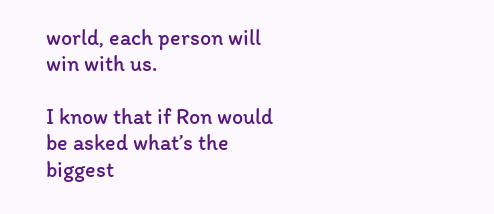world, each person will win with us.

I know that if Ron would be asked what’s the biggest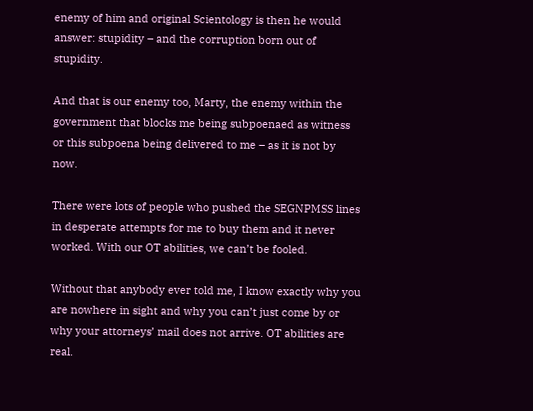enemy of him and original Scientology is then he would answer: stupidity – and the corruption born out of stupidity.

And that is our enemy too, Marty, the enemy within the government that blocks me being subpoenaed as witness or this subpoena being delivered to me – as it is not by now.

There were lots of people who pushed the SEGNPMSS lines in desperate attempts for me to buy them and it never worked. With our OT abilities, we can’t be fooled.

Without that anybody ever told me, I know exactly why you are nowhere in sight and why you can’t just come by or why your attorneys’ mail does not arrive. OT abilities are real.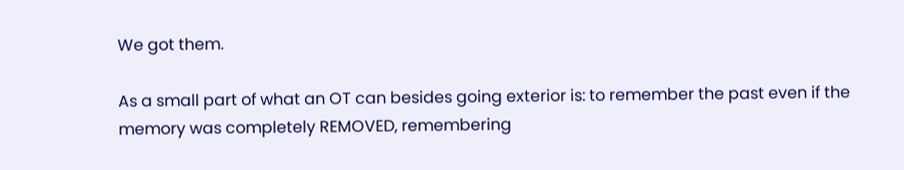We got them.

As a small part of what an OT can besides going exterior is: to remember the past even if the memory was completely REMOVED, remembering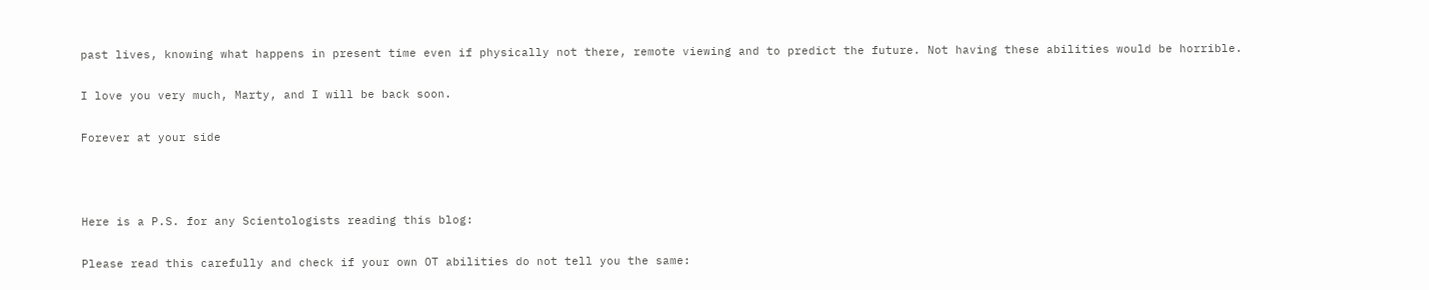past lives, knowing what happens in present time even if physically not there, remote viewing and to predict the future. Not having these abilities would be horrible.

I love you very much, Marty, and I will be back soon.

Forever at your side



Here is a P.S. for any Scientologists reading this blog:

Please read this carefully and check if your own OT abilities do not tell you the same: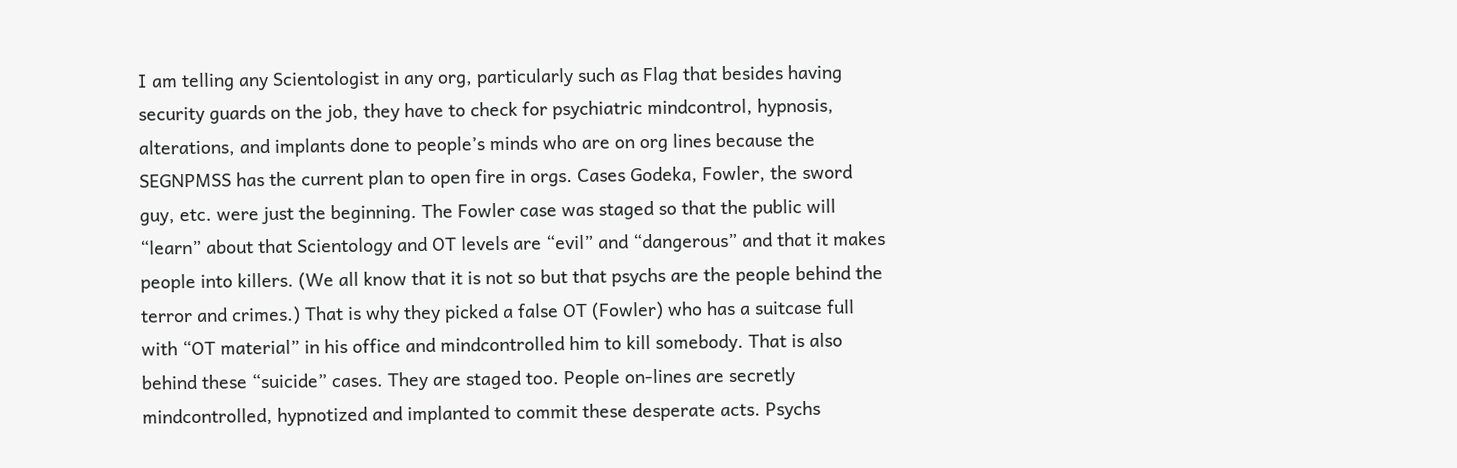I am telling any Scientologist in any org, particularly such as Flag that besides having security guards on the job, they have to check for psychiatric mindcontrol, hypnosis, alterations, and implants done to people’s minds who are on org lines because the SEGNPMSS has the current plan to open fire in orgs. Cases Godeka, Fowler, the sword guy, etc. were just the beginning. The Fowler case was staged so that the public will “learn” about that Scientology and OT levels are “evil” and “dangerous” and that it makes people into killers. (We all know that it is not so but that psychs are the people behind the terror and crimes.) That is why they picked a false OT (Fowler) who has a suitcase full with “OT material” in his office and mindcontrolled him to kill somebody. That is also behind these “suicide” cases. They are staged too. People on-lines are secretly mindcontrolled, hypnotized and implanted to commit these desperate acts. Psychs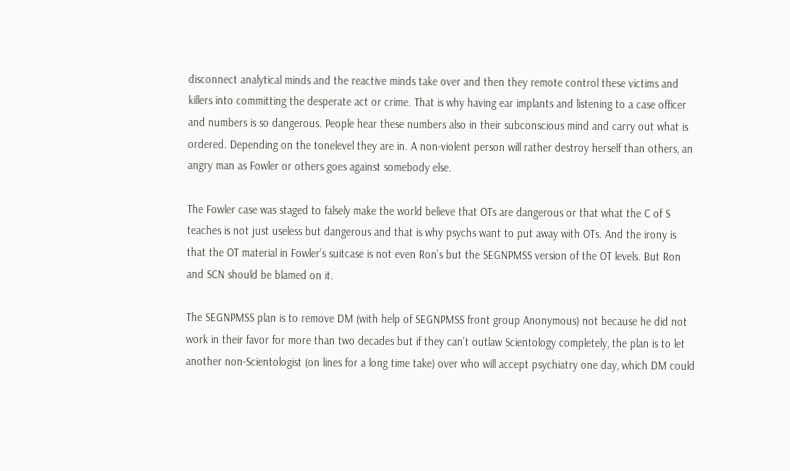disconnect analytical minds and the reactive minds take over and then they remote control these victims and killers into committing the desperate act or crime. That is why having ear implants and listening to a case officer and numbers is so dangerous. People hear these numbers also in their subconscious mind and carry out what is ordered. Depending on the tonelevel they are in. A non-violent person will rather destroy herself than others, an angry man as Fowler or others goes against somebody else.

The Fowler case was staged to falsely make the world believe that OTs are dangerous or that what the C of S teaches is not just useless but dangerous and that is why psychs want to put away with OTs. And the irony is that the OT material in Fowler’s suitcase is not even Ron’s but the SEGNPMSS version of the OT levels. But Ron and SCN should be blamed on it.

The SEGNPMSS plan is to remove DM (with help of SEGNPMSS front group Anonymous) not because he did not work in their favor for more than two decades but if they can’t outlaw Scientology completely, the plan is to let another non-Scientologist (on lines for a long time take) over who will accept psychiatry one day, which DM could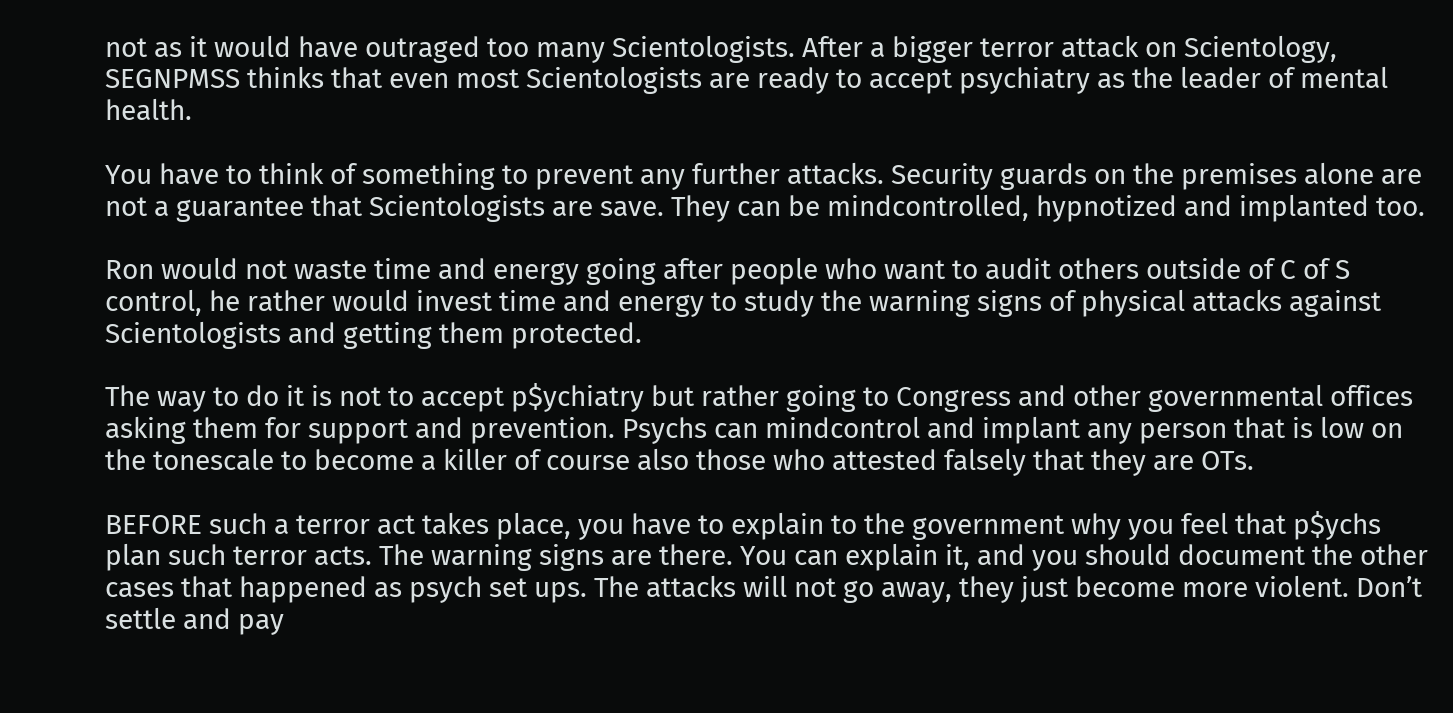not as it would have outraged too many Scientologists. After a bigger terror attack on Scientology, SEGNPMSS thinks that even most Scientologists are ready to accept psychiatry as the leader of mental health.

You have to think of something to prevent any further attacks. Security guards on the premises alone are not a guarantee that Scientologists are save. They can be mindcontrolled, hypnotized and implanted too.

Ron would not waste time and energy going after people who want to audit others outside of C of S control, he rather would invest time and energy to study the warning signs of physical attacks against Scientologists and getting them protected.

The way to do it is not to accept p$ychiatry but rather going to Congress and other governmental offices asking them for support and prevention. Psychs can mindcontrol and implant any person that is low on the tonescale to become a killer of course also those who attested falsely that they are OTs.

BEFORE such a terror act takes place, you have to explain to the government why you feel that p$ychs plan such terror acts. The warning signs are there. You can explain it, and you should document the other cases that happened as psych set ups. The attacks will not go away, they just become more violent. Don’t settle and pay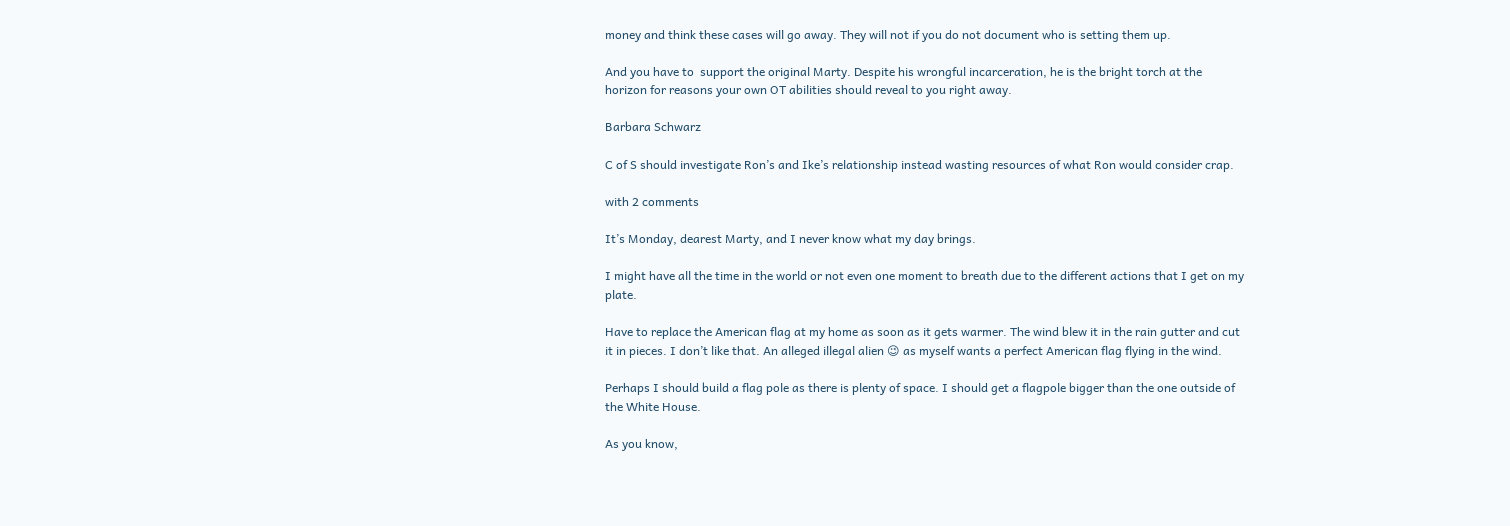money and think these cases will go away. They will not if you do not document who is setting them up.

And you have to  support the original Marty. Despite his wrongful incarceration, he is the bright torch at the horizon for reasons your own OT abilities should reveal to you right away.

Barbara Schwarz

C of S should investigate Ron’s and Ike’s relationship instead wasting resources of what Ron would consider crap.

with 2 comments

It’s Monday, dearest Marty, and I never know what my day brings.

I might have all the time in the world or not even one moment to breath due to the different actions that I get on my plate.

Have to replace the American flag at my home as soon as it gets warmer. The wind blew it in the rain gutter and cut it in pieces. I don’t like that. An alleged illegal alien 😉 as myself wants a perfect American flag flying in the wind.

Perhaps I should build a flag pole as there is plenty of space. I should get a flagpole bigger than the one outside of the White House.

As you know,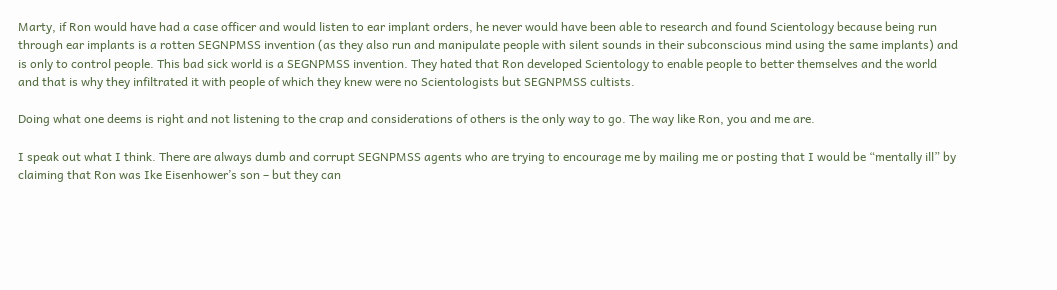Marty, if Ron would have had a case officer and would listen to ear implant orders, he never would have been able to research and found Scientology because being run through ear implants is a rotten SEGNPMSS invention (as they also run and manipulate people with silent sounds in their subconscious mind using the same implants) and is only to control people. This bad sick world is a SEGNPMSS invention. They hated that Ron developed Scientology to enable people to better themselves and the world and that is why they infiltrated it with people of which they knew were no Scientologists but SEGNPMSS cultists.

Doing what one deems is right and not listening to the crap and considerations of others is the only way to go. The way like Ron, you and me are.

I speak out what I think. There are always dumb and corrupt SEGNPMSS agents who are trying to encourage me by mailing me or posting that I would be “mentally ill” by claiming that Ron was Ike Eisenhower’s son – but they can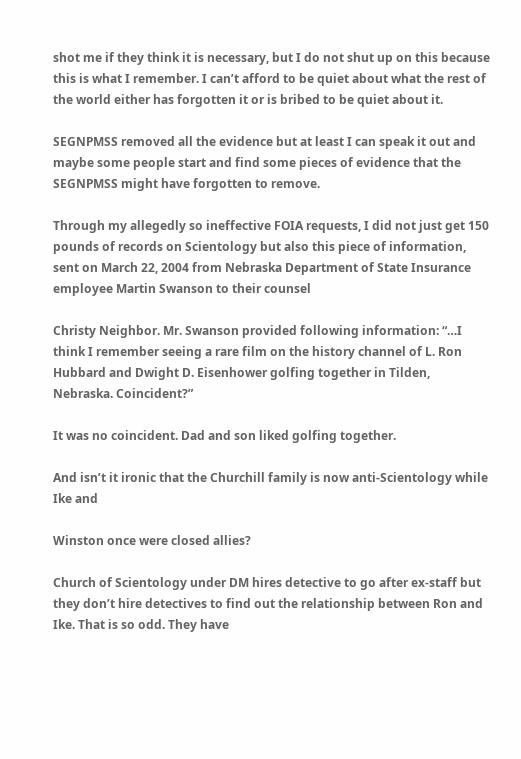shot me if they think it is necessary, but I do not shut up on this because this is what I remember. I can’t afford to be quiet about what the rest of the world either has forgotten it or is bribed to be quiet about it.

SEGNPMSS removed all the evidence but at least I can speak it out and maybe some people start and find some pieces of evidence that the SEGNPMSS might have forgotten to remove.

Through my allegedly so ineffective FOIA requests, I did not just get 150 pounds of records on Scientology but also this piece of information, sent on March 22, 2004 from Nebraska Department of State Insurance employee Martin Swanson to their counsel

Christy Neighbor. Mr. Swanson provided following information: “…I think I remember seeing a rare film on the history channel of L. Ron Hubbard and Dwight D. Eisenhower golfing together in Tilden, Nebraska. Coincident?”

It was no coincident. Dad and son liked golfing together.

And isn’t it ironic that the Churchill family is now anti-Scientology while Ike and

Winston once were closed allies?

Church of Scientology under DM hires detective to go after ex-staff but they don’t hire detectives to find out the relationship between Ron and Ike. That is so odd. They have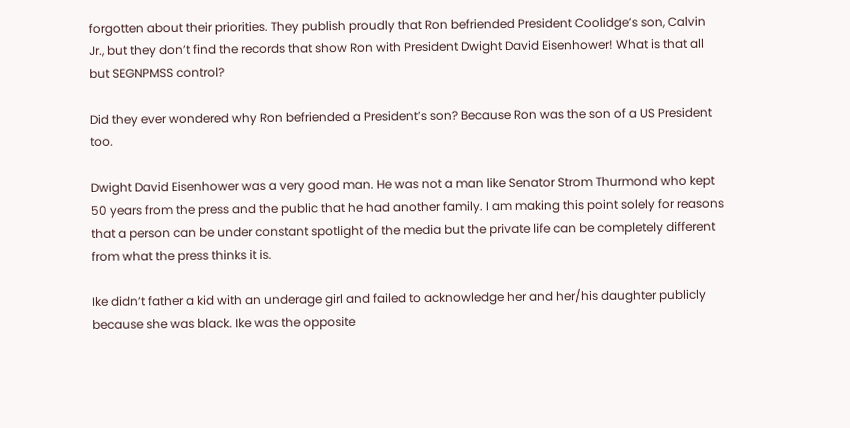forgotten about their priorities. They publish proudly that Ron befriended President Coolidge’s son, Calvin Jr., but they don’t find the records that show Ron with President Dwight David Eisenhower! What is that all but SEGNPMSS control?

Did they ever wondered why Ron befriended a President’s son? Because Ron was the son of a US President too.

Dwight David Eisenhower was a very good man. He was not a man like Senator Strom Thurmond who kept 50 years from the press and the public that he had another family. I am making this point solely for reasons that a person can be under constant spotlight of the media but the private life can be completely different from what the press thinks it is.

Ike didn’t father a kid with an underage girl and failed to acknowledge her and her/his daughter publicly because she was black. Ike was the opposite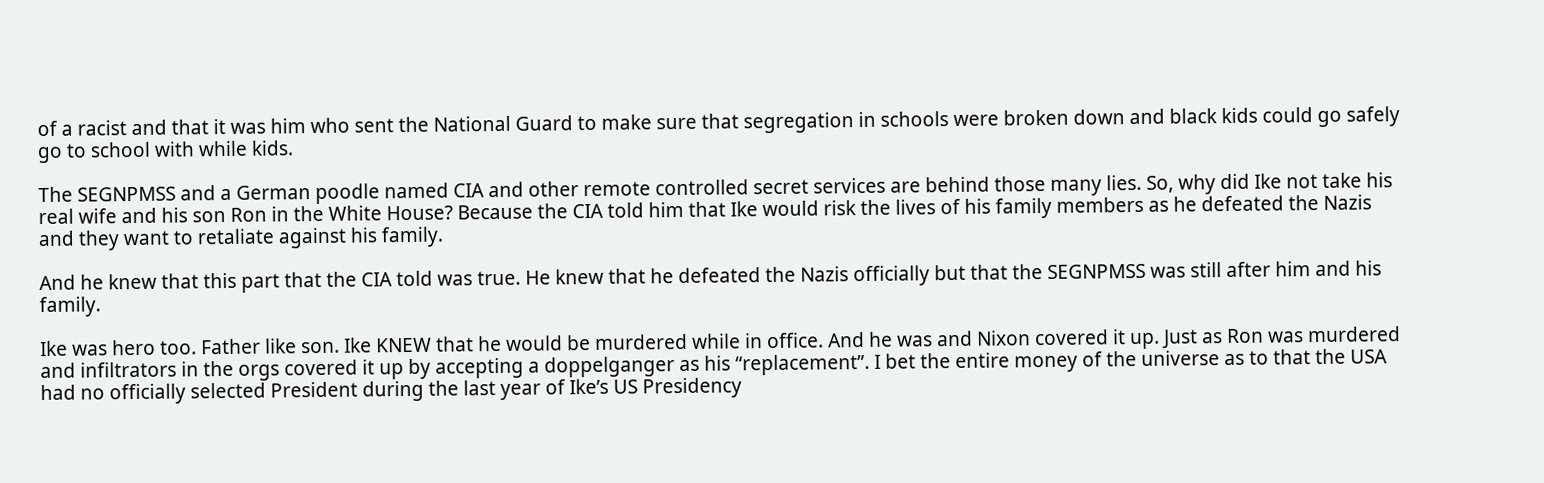of a racist and that it was him who sent the National Guard to make sure that segregation in schools were broken down and black kids could go safely go to school with while kids.

The SEGNPMSS and a German poodle named CIA and other remote controlled secret services are behind those many lies. So, why did Ike not take his real wife and his son Ron in the White House? Because the CIA told him that Ike would risk the lives of his family members as he defeated the Nazis and they want to retaliate against his family.

And he knew that this part that the CIA told was true. He knew that he defeated the Nazis officially but that the SEGNPMSS was still after him and his family.

Ike was hero too. Father like son. Ike KNEW that he would be murdered while in office. And he was and Nixon covered it up. Just as Ron was murdered and infiltrators in the orgs covered it up by accepting a doppelganger as his “replacement”. I bet the entire money of the universe as to that the USA had no officially selected President during the last year of Ike’s US Presidency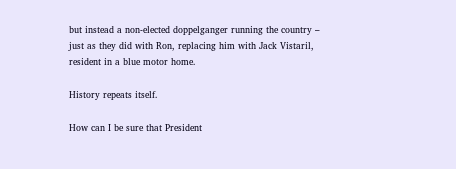but instead a non-elected doppelganger running the country – just as they did with Ron, replacing him with Jack Vistaril, resident in a blue motor home.

History repeats itself.

How can I be sure that President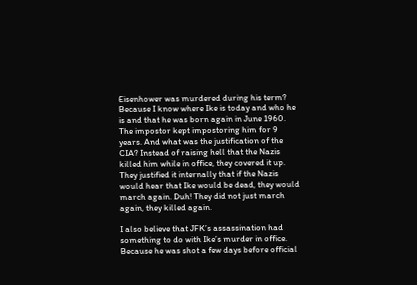Eisenhower was murdered during his term? Because I know where Ike is today and who he is and that he was born again in June 1960. The impostor kept impostoring him for 9 years. And what was the justification of the CIA? Instead of raising hell that the Nazis killed him while in office, they covered it up. They justified it internally that if the Nazis would hear that Ike would be dead, they would march again. Duh! They did not just march again, they killed again.

I also believe that JFK’s assassination had something to do with Ike’s murder in office. Because he was shot a few days before official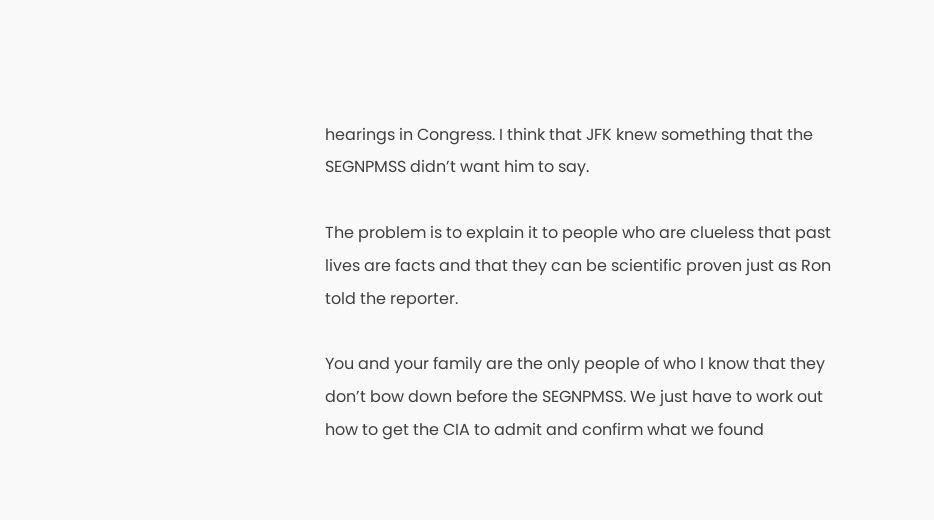hearings in Congress. I think that JFK knew something that the SEGNPMSS didn’t want him to say.

The problem is to explain it to people who are clueless that past lives are facts and that they can be scientific proven just as Ron told the reporter.

You and your family are the only people of who I know that they don’t bow down before the SEGNPMSS. We just have to work out how to get the CIA to admit and confirm what we found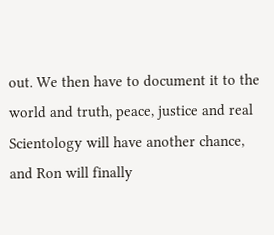out. We then have to document it to the world and truth, peace, justice and real Scientology will have another chance, and Ron will finally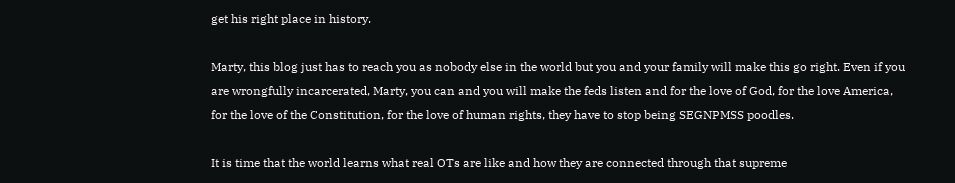get his right place in history.

Marty, this blog just has to reach you as nobody else in the world but you and your family will make this go right. Even if you are wrongfully incarcerated, Marty, you can and you will make the feds listen and for the love of God, for the love America, for the love of the Constitution, for the love of human rights, they have to stop being SEGNPMSS poodles.

It is time that the world learns what real OTs are like and how they are connected through that supreme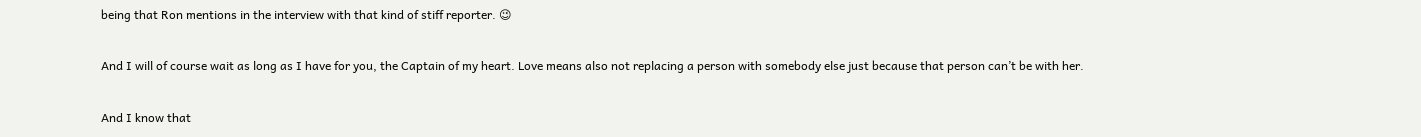being that Ron mentions in the interview with that kind of stiff reporter. 😉

And I will of course wait as long as I have for you, the Captain of my heart. Love means also not replacing a person with somebody else just because that person can’t be with her.

And I know that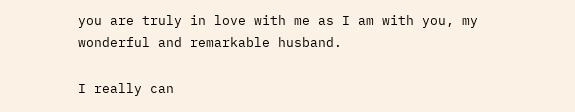you are truly in love with me as I am with you, my wonderful and remarkable husband.

I really can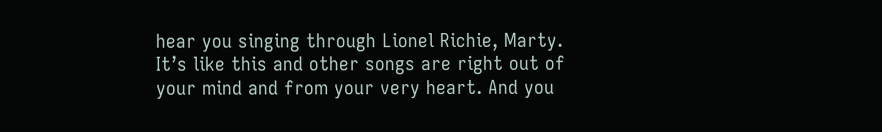hear you singing through Lionel Richie, Marty. It’s like this and other songs are right out of your mind and from your very heart. And you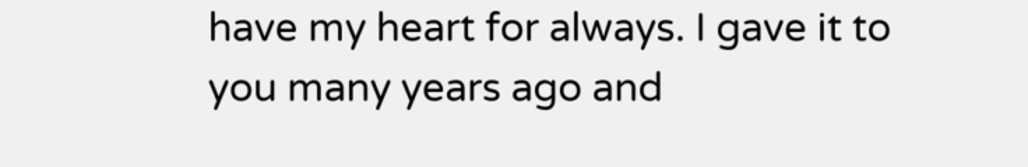have my heart for always. I gave it to you many years ago and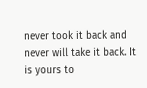never took it back and never will take it back. It is yours to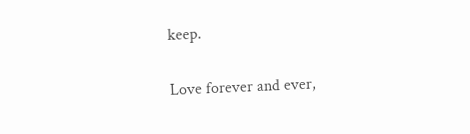keep.

Love forever and ever,